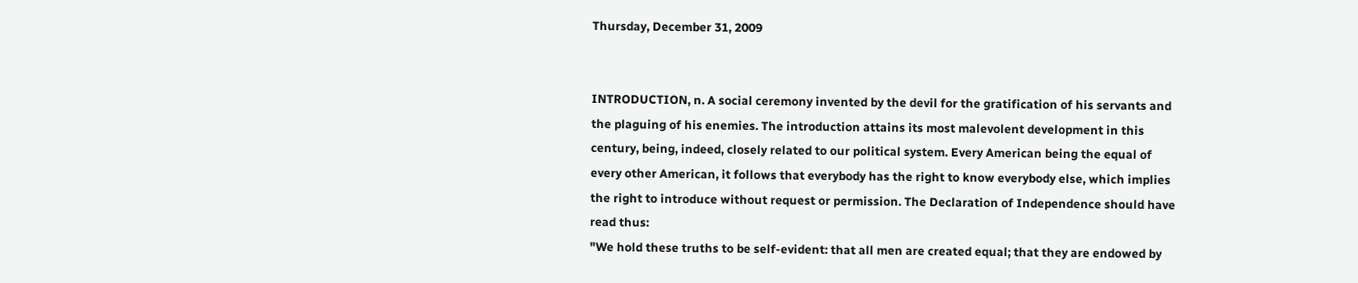Thursday, December 31, 2009


INTRODUCTION, n. A social ceremony invented by the devil for the gratification of his servants and the plaguing of his enemies. The introduction attains its most malevolent development in this century, being, indeed, closely related to our political system. Every American being the equal of every other American, it follows that everybody has the right to know everybody else, which implies the right to introduce without request or permission. The Declaration of Independence should have read thus:
"We hold these truths to be self-evident: that all men are created equal; that they are endowed by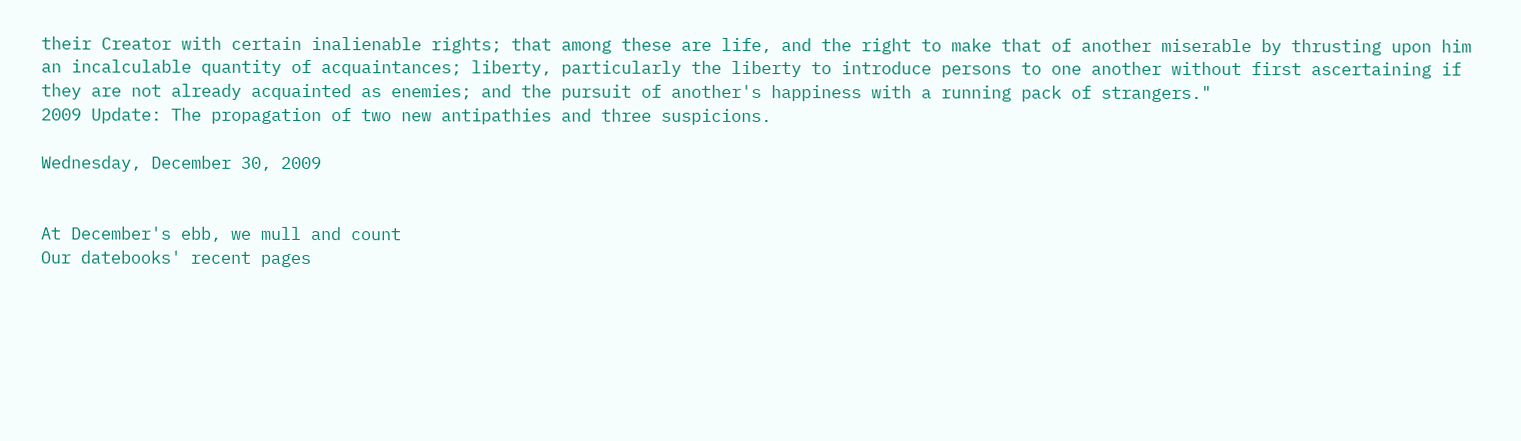their Creator with certain inalienable rights; that among these are life, and the right to make that of another miserable by thrusting upon him an incalculable quantity of acquaintances; liberty, particularly the liberty to introduce persons to one another without first ascertaining if they are not already acquainted as enemies; and the pursuit of another's happiness with a running pack of strangers."
2009 Update: The propagation of two new antipathies and three suspicions.

Wednesday, December 30, 2009


At December's ebb, we mull and count
Our datebooks' recent pages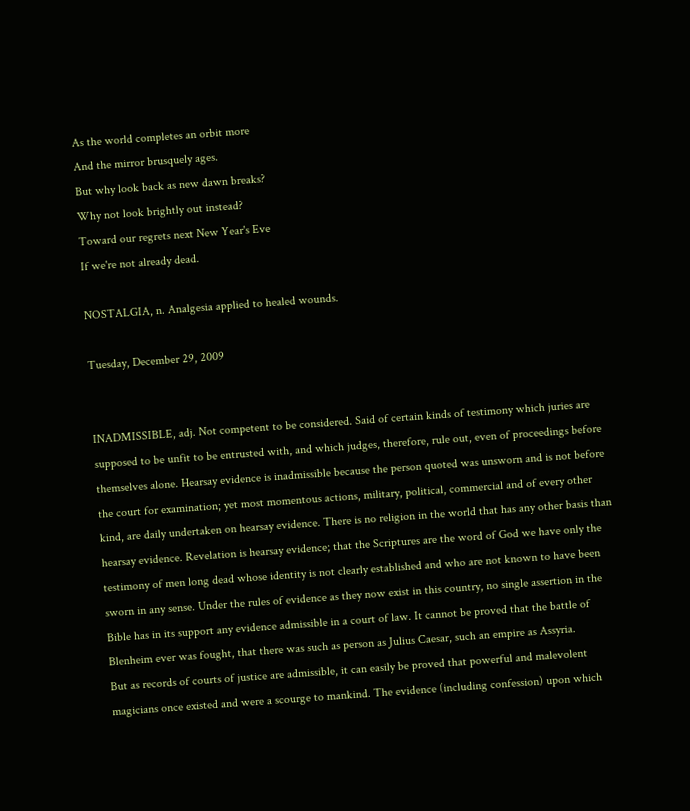As the world completes an orbit more
And the mirror brusquely ages.
But why look back as new dawn breaks?
Why not look brightly out instead?
Toward our regrets next New Year's Eve
If we're not already dead.

NOSTALGIA, n. Analgesia applied to healed wounds.

Tuesday, December 29, 2009


INADMISSIBLE, adj. Not competent to be considered. Said of certain kinds of testimony which juries are supposed to be unfit to be entrusted with, and which judges, therefore, rule out, even of proceedings before themselves alone. Hearsay evidence is inadmissible because the person quoted was unsworn and is not before the court for examination; yet most momentous actions, military, political, commercial and of every other kind, are daily undertaken on hearsay evidence. There is no religion in the world that has any other basis than hearsay evidence. Revelation is hearsay evidence; that the Scriptures are the word of God we have only the testimony of men long dead whose identity is not clearly established and who are not known to have been sworn in any sense. Under the rules of evidence as they now exist in this country, no single assertion in the Bible has in its support any evidence admissible in a court of law. It cannot be proved that the battle of Blenheim ever was fought, that there was such as person as Julius Caesar, such an empire as Assyria.
But as records of courts of justice are admissible, it can easily be proved that powerful and malevolent magicians once existed and were a scourge to mankind. The evidence (including confession) upon which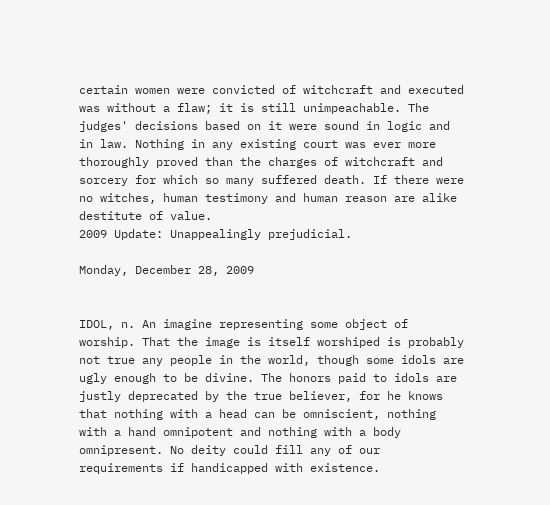certain women were convicted of witchcraft and executed was without a flaw; it is still unimpeachable. The judges' decisions based on it were sound in logic and in law. Nothing in any existing court was ever more thoroughly proved than the charges of witchcraft and sorcery for which so many suffered death. If there were no witches, human testimony and human reason are alike destitute of value.
2009 Update: Unappealingly prejudicial.

Monday, December 28, 2009


IDOL, n. An imagine representing some object of worship. That the image is itself worshiped is probably not true any people in the world, though some idols are ugly enough to be divine. The honors paid to idols are justly deprecated by the true believer, for he knows that nothing with a head can be omniscient, nothing with a hand omnipotent and nothing with a body omnipresent. No deity could fill any of our requirements if handicapped with existence.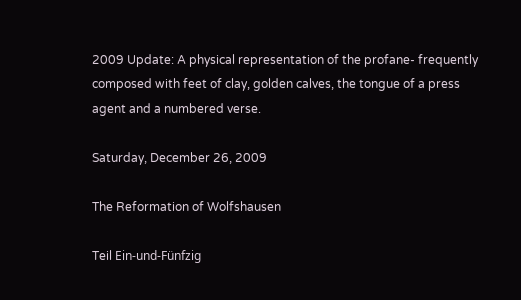2009 Update: A physical representation of the profane- frequently composed with feet of clay, golden calves, the tongue of a press agent and a numbered verse.

Saturday, December 26, 2009

The Reformation of Wolfshausen

Teil Ein-und-Fünfzig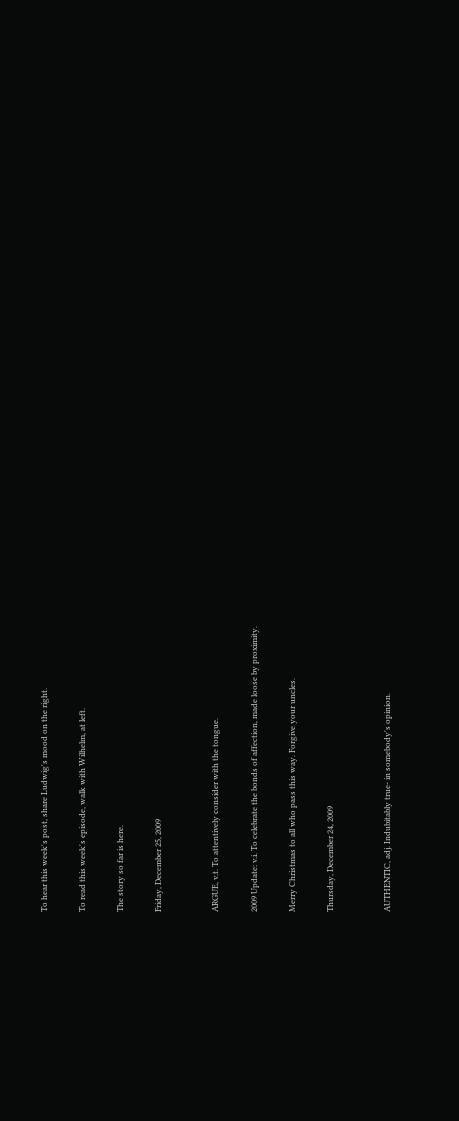To hear this week's post, share Ludwig's mood on the right.

To read this week's episode, walk with Wilhelm, at left.

The story so far is here.

Friday, December 25, 2009


ARGUE, v.t. To attentively consider with the tongue.

2009 Update: v.i. To celebrate the bonds of affection, made loose by proximity.

Merry Christmas to all who pass this way. Forgive your uncles.

Thursday, December 24, 2009


AUTHENTIC, adj. Indubitably true- in somebody's opinion.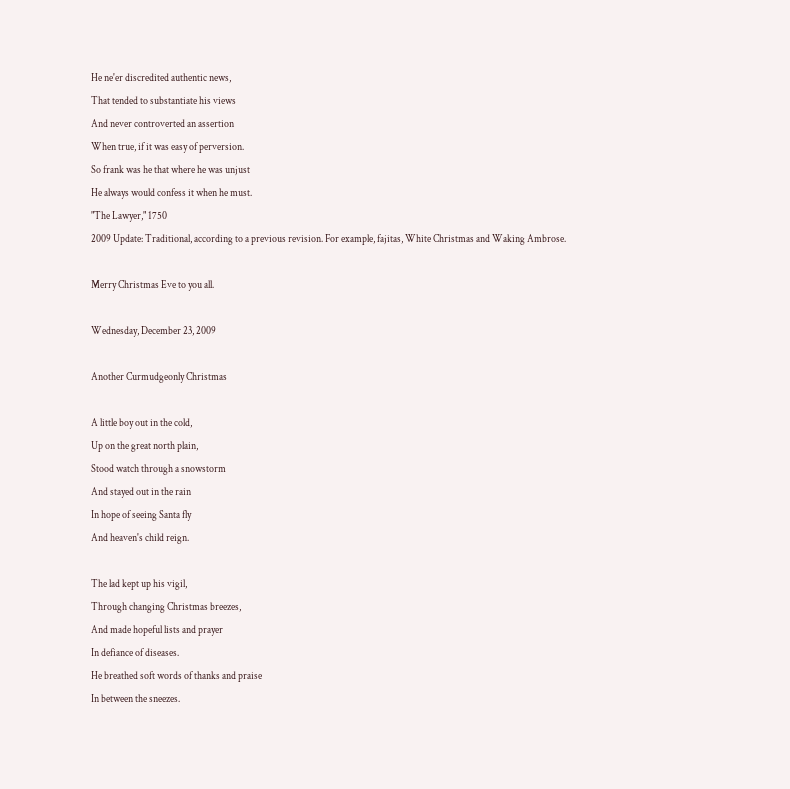He ne'er discredited authentic news,
That tended to substantiate his views
And never controverted an assertion
When true, if it was easy of perversion.
So frank was he that where he was unjust
He always would confess it when he must.
"The Lawyer," 1750
2009 Update: Traditional, according to a previous revision. For example, fajitas, White Christmas and Waking Ambrose.

Merry Christmas Eve to you all.

Wednesday, December 23, 2009

Another Curmudgeonly Christmas

A little boy out in the cold,
Up on the great north plain,
Stood watch through a snowstorm
And stayed out in the rain
In hope of seeing Santa fly
And heaven's child reign.

The lad kept up his vigil,
Through changing Christmas breezes,
And made hopeful lists and prayer
In defiance of diseases.
He breathed soft words of thanks and praise
In between the sneezes.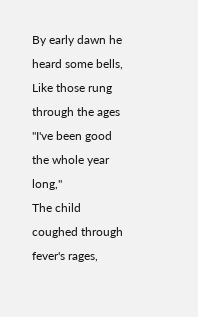By early dawn he heard some bells,
Like those rung through the ages
"I've been good the whole year long,"
The child coughed through fever's rages,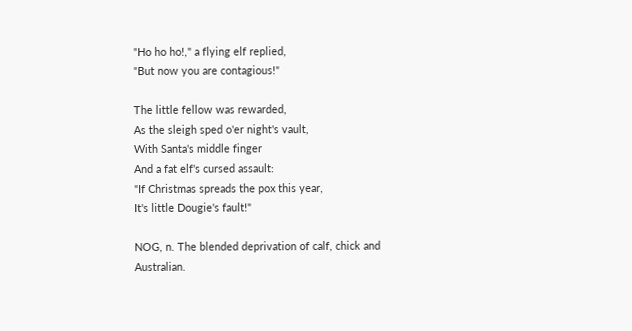"Ho ho ho!," a flying elf replied,
"But now you are contagious!"

The little fellow was rewarded,
As the sleigh sped o'er night's vault,
With Santa's middle finger
And a fat elf's cursed assault:
"If Christmas spreads the pox this year,
It's little Dougie's fault!"

NOG, n. The blended deprivation of calf, chick and Australian.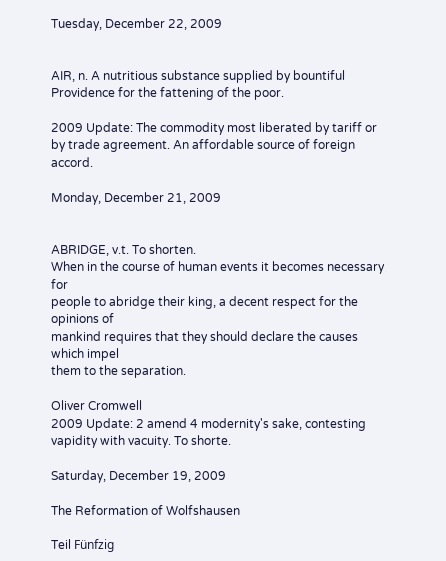Tuesday, December 22, 2009


AIR, n. A nutritious substance supplied by bountiful Providence for the fattening of the poor.

2009 Update: The commodity most liberated by tariff or by trade agreement. An affordable source of foreign accord.

Monday, December 21, 2009


ABRIDGE, v.t. To shorten.
When in the course of human events it becomes necessary for
people to abridge their king, a decent respect for the opinions of
mankind requires that they should declare the causes which impel
them to the separation.

Oliver Cromwell
2009 Update: 2 amend 4 modernity's sake, contesting vapidity with vacuity. To shorte.

Saturday, December 19, 2009

The Reformation of Wolfshausen

Teil Fünfzig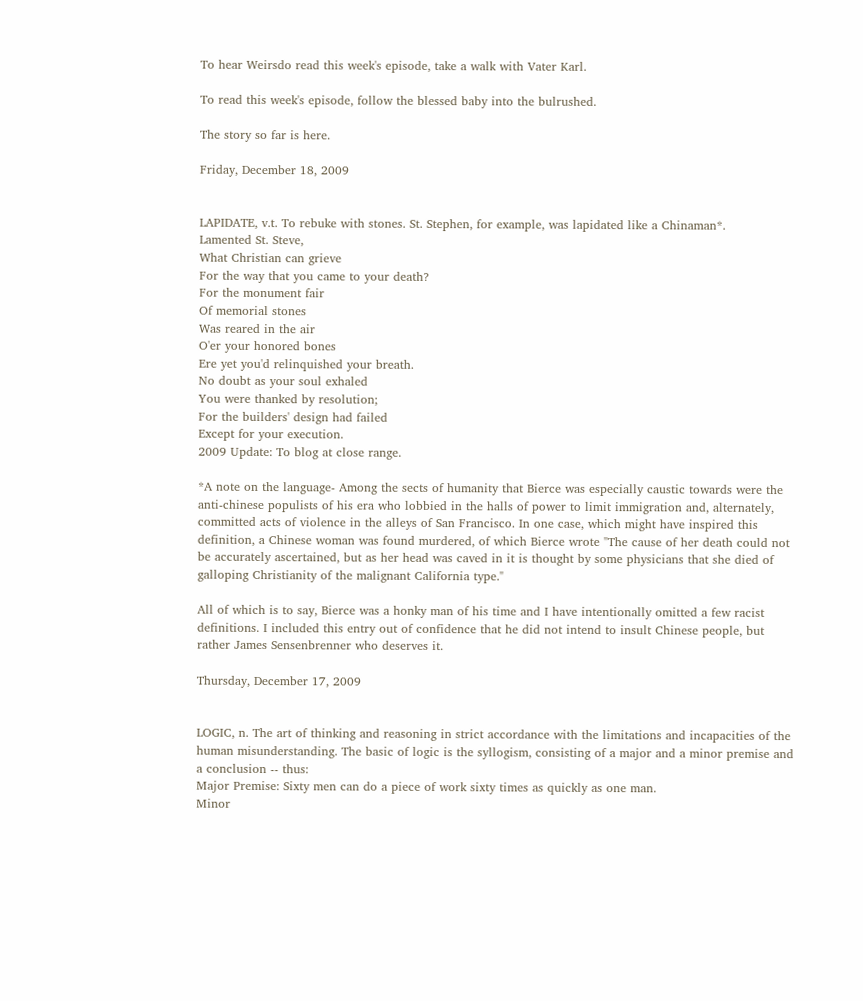To hear Weirsdo read this week's episode, take a walk with Vater Karl.

To read this week's episode, follow the blessed baby into the bulrushed.

The story so far is here.

Friday, December 18, 2009


LAPIDATE, v.t. To rebuke with stones. St. Stephen, for example, was lapidated like a Chinaman*.
Lamented St. Steve,
What Christian can grieve
For the way that you came to your death?
For the monument fair
Of memorial stones
Was reared in the air
O'er your honored bones
Ere yet you'd relinquished your breath.
No doubt as your soul exhaled
You were thanked by resolution;
For the builders' design had failed
Except for your execution.
2009 Update: To blog at close range.

*A note on the language- Among the sects of humanity that Bierce was especially caustic towards were the anti-chinese populists of his era who lobbied in the halls of power to limit immigration and, alternately, committed acts of violence in the alleys of San Francisco. In one case, which might have inspired this definition, a Chinese woman was found murdered, of which Bierce wrote "The cause of her death could not be accurately ascertained, but as her head was caved in it is thought by some physicians that she died of galloping Christianity of the malignant California type."

All of which is to say, Bierce was a honky man of his time and I have intentionally omitted a few racist definitions. I included this entry out of confidence that he did not intend to insult Chinese people, but rather James Sensenbrenner who deserves it.

Thursday, December 17, 2009


LOGIC, n. The art of thinking and reasoning in strict accordance with the limitations and incapacities of the human misunderstanding. The basic of logic is the syllogism, consisting of a major and a minor premise and a conclusion -- thus:
Major Premise: Sixty men can do a piece of work sixty times as quickly as one man.
Minor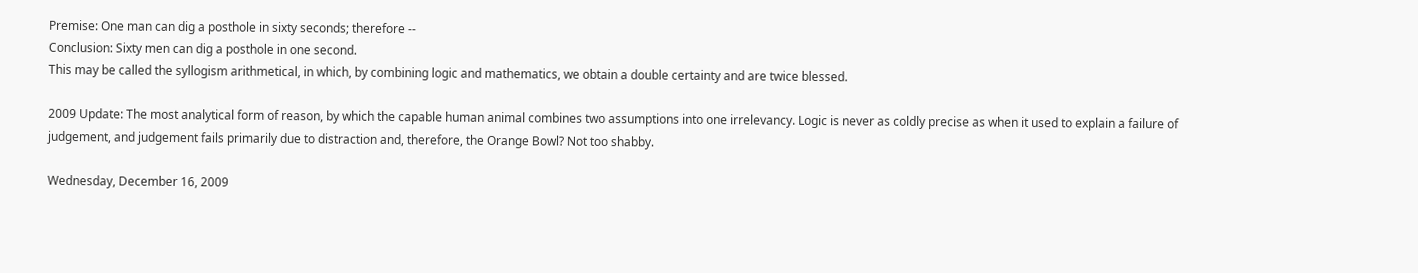Premise: One man can dig a posthole in sixty seconds; therefore --
Conclusion: Sixty men can dig a posthole in one second.
This may be called the syllogism arithmetical, in which, by combining logic and mathematics, we obtain a double certainty and are twice blessed.

2009 Update: The most analytical form of reason, by which the capable human animal combines two assumptions into one irrelevancy. Logic is never as coldly precise as when it used to explain a failure of judgement, and judgement fails primarily due to distraction and, therefore, the Orange Bowl? Not too shabby.

Wednesday, December 16, 2009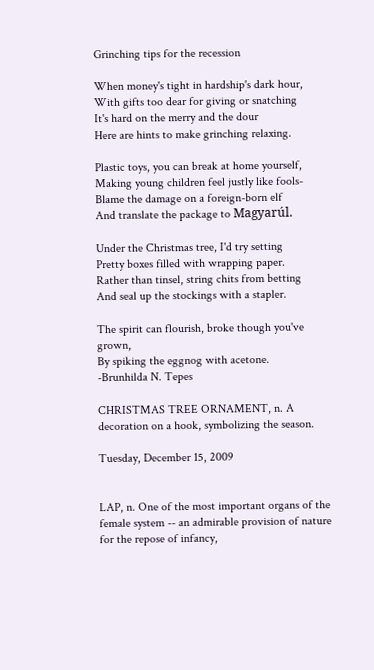Grinching tips for the recession

When money's tight in hardship's dark hour,
With gifts too dear for giving or snatching
It's hard on the merry and the dour
Here are hints to make grinching relaxing.

Plastic toys, you can break at home yourself,
Making young children feel justly like fools-
Blame the damage on a foreign-born elf
And translate the package to Magyarúl.

Under the Christmas tree, I'd try setting
Pretty boxes filled with wrapping paper.
Rather than tinsel, string chits from betting
And seal up the stockings with a stapler.

The spirit can flourish, broke though you've grown,
By spiking the eggnog with acetone.
-Brunhilda N. Tepes

CHRISTMAS TREE ORNAMENT, n. A decoration on a hook, symbolizing the season.

Tuesday, December 15, 2009


LAP, n. One of the most important organs of the female system -- an admirable provision of nature for the repose of infancy,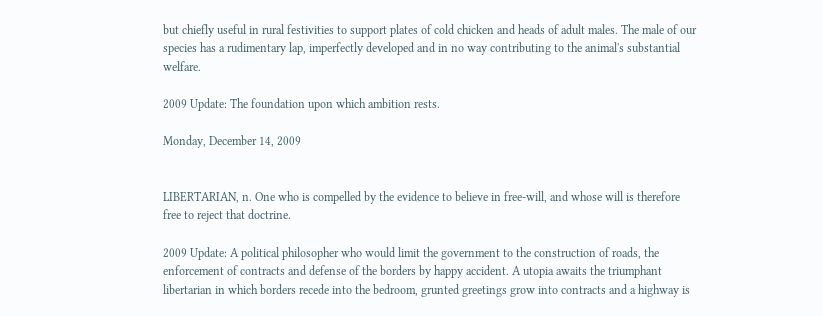but chiefly useful in rural festivities to support plates of cold chicken and heads of adult males. The male of our species has a rudimentary lap, imperfectly developed and in no way contributing to the animal's substantial welfare.

2009 Update: The foundation upon which ambition rests.

Monday, December 14, 2009


LIBERTARIAN, n. One who is compelled by the evidence to believe in free-will, and whose will is therefore free to reject that doctrine.

2009 Update: A political philosopher who would limit the government to the construction of roads, the enforcement of contracts and defense of the borders by happy accident. A utopia awaits the triumphant libertarian in which borders recede into the bedroom, grunted greetings grow into contracts and a highway is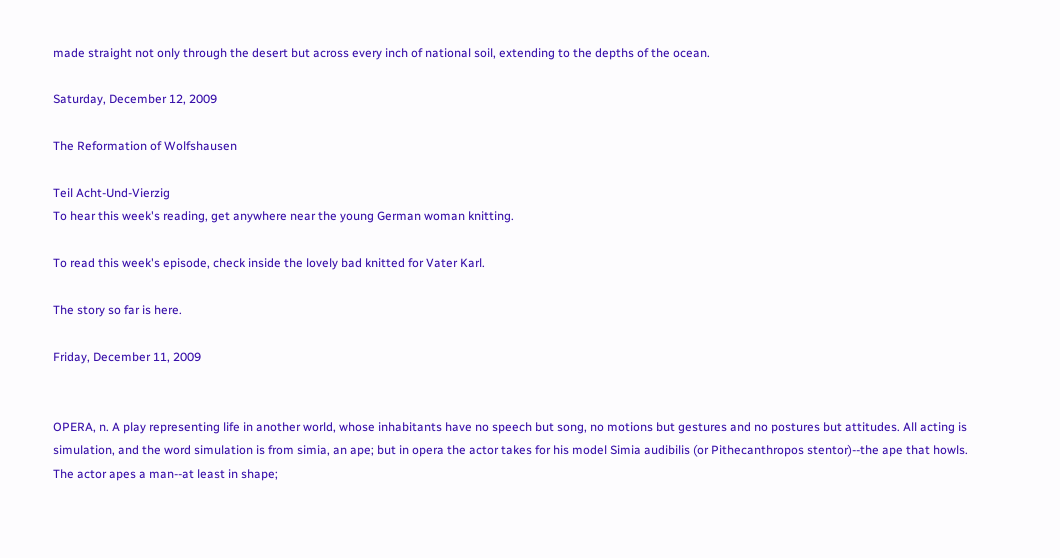made straight not only through the desert but across every inch of national soil, extending to the depths of the ocean.

Saturday, December 12, 2009

The Reformation of Wolfshausen

Teil Acht-Und-Vierzig
To hear this week's reading, get anywhere near the young German woman knitting.

To read this week's episode, check inside the lovely bad knitted for Vater Karl.

The story so far is here.

Friday, December 11, 2009


OPERA, n. A play representing life in another world, whose inhabitants have no speech but song, no motions but gestures and no postures but attitudes. All acting is simulation, and the word simulation is from simia, an ape; but in opera the actor takes for his model Simia audibilis (or Pithecanthropos stentor)--the ape that howls.
The actor apes a man--at least in shape;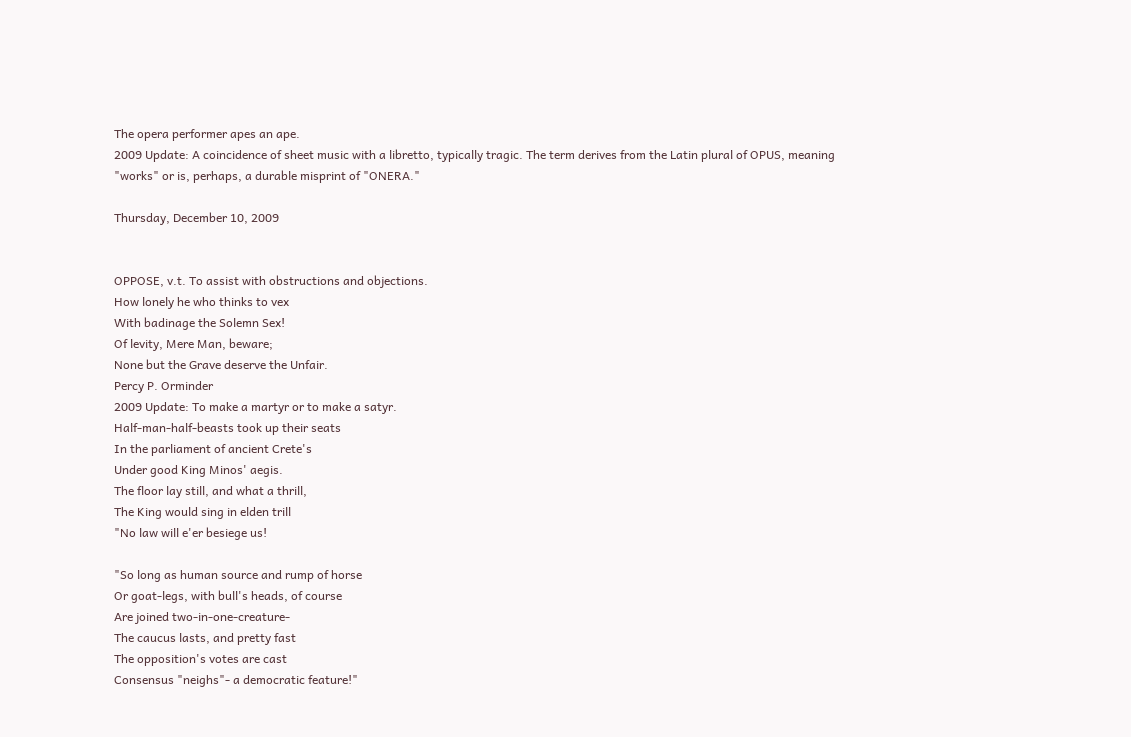The opera performer apes an ape.
2009 Update: A coincidence of sheet music with a libretto, typically tragic. The term derives from the Latin plural of OPUS, meaning "works" or is, perhaps, a durable misprint of "ONERA."

Thursday, December 10, 2009


OPPOSE, v.t. To assist with obstructions and objections.
How lonely he who thinks to vex
With badinage the Solemn Sex!
Of levity, Mere Man, beware;
None but the Grave deserve the Unfair.
Percy P. Orminder
2009 Update: To make a martyr or to make a satyr.
Half-man-half-beasts took up their seats
In the parliament of ancient Crete's
Under good King Minos' aegis.
The floor lay still, and what a thrill,
The King would sing in elden trill
"No law will e'er besiege us!

"So long as human source and rump of horse
Or goat-legs, with bull's heads, of course
Are joined two-in-one-creature-
The caucus lasts, and pretty fast
The opposition's votes are cast
Consensus "neighs"- a democratic feature!"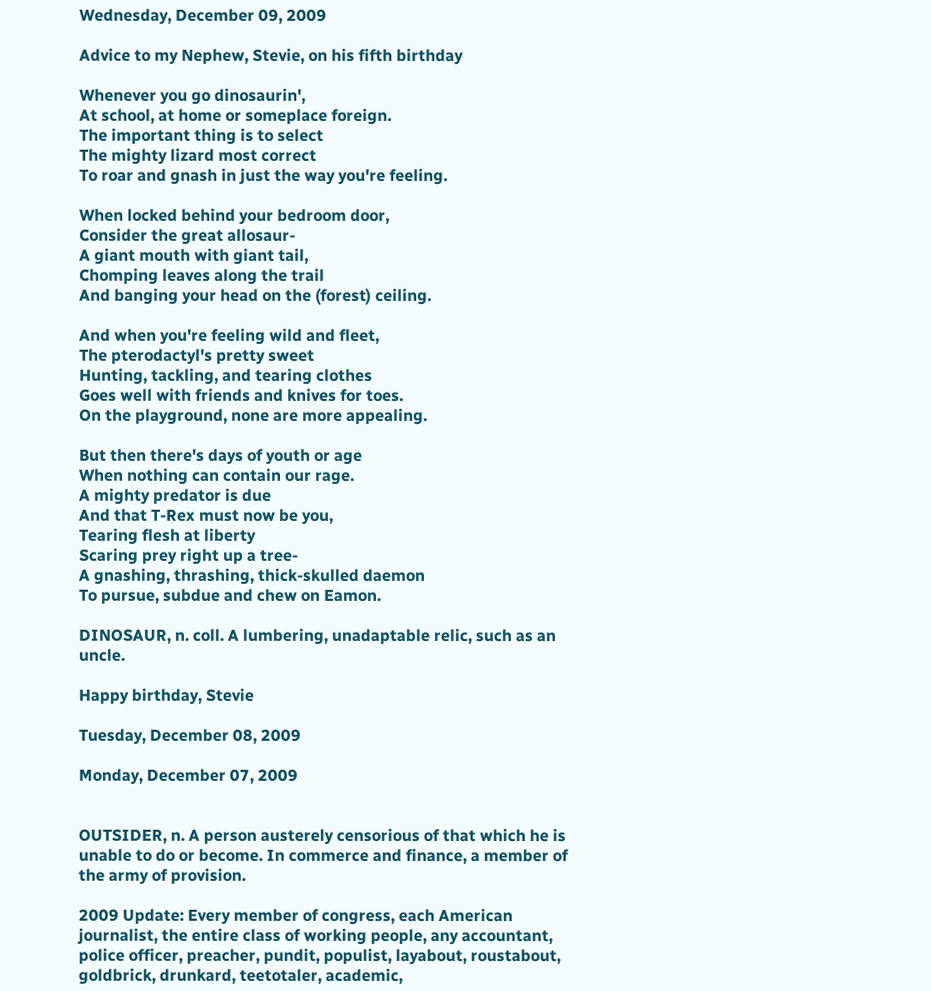Wednesday, December 09, 2009

Advice to my Nephew, Stevie, on his fifth birthday

Whenever you go dinosaurin',
At school, at home or someplace foreign.
The important thing is to select
The mighty lizard most correct
To roar and gnash in just the way you're feeling.

When locked behind your bedroom door,
Consider the great allosaur-
A giant mouth with giant tail,
Chomping leaves along the trail
And banging your head on the (forest) ceiling.

And when you're feeling wild and fleet,
The pterodactyl's pretty sweet
Hunting, tackling, and tearing clothes
Goes well with friends and knives for toes.
On the playground, none are more appealing.

But then there's days of youth or age
When nothing can contain our rage.
A mighty predator is due
And that T-Rex must now be you,
Tearing flesh at liberty
Scaring prey right up a tree-
A gnashing, thrashing, thick-skulled daemon
To pursue, subdue and chew on Eamon.

DINOSAUR, n. coll. A lumbering, unadaptable relic, such as an uncle.

Happy birthday, Stevie

Tuesday, December 08, 2009

Monday, December 07, 2009


OUTSIDER, n. A person austerely censorious of that which he is unable to do or become. In commerce and finance, a member of the army of provision.

2009 Update: Every member of congress, each American journalist, the entire class of working people, any accountant, police officer, preacher, pundit, populist, layabout, roustabout, goldbrick, drunkard, teetotaler, academic,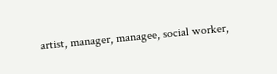artist, manager, managee, social worker,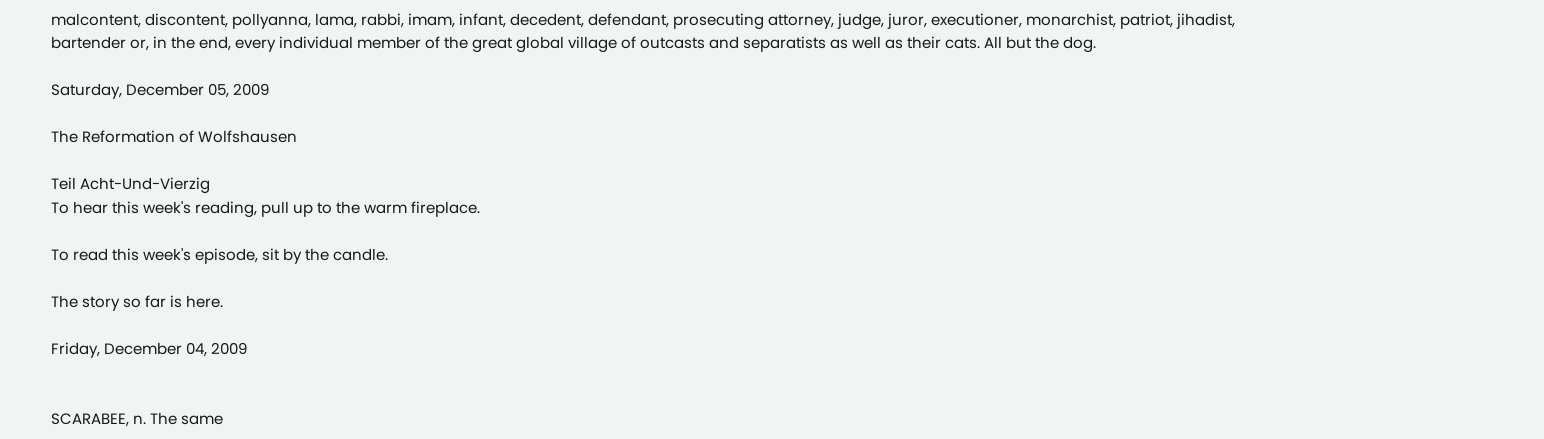malcontent, discontent, pollyanna, lama, rabbi, imam, infant, decedent, defendant, prosecuting attorney, judge, juror, executioner, monarchist, patriot, jihadist, bartender or, in the end, every individual member of the great global village of outcasts and separatists as well as their cats. All but the dog.

Saturday, December 05, 2009

The Reformation of Wolfshausen

Teil Acht-Und-Vierzig
To hear this week's reading, pull up to the warm fireplace.

To read this week's episode, sit by the candle.

The story so far is here.

Friday, December 04, 2009


SCARABEE, n. The same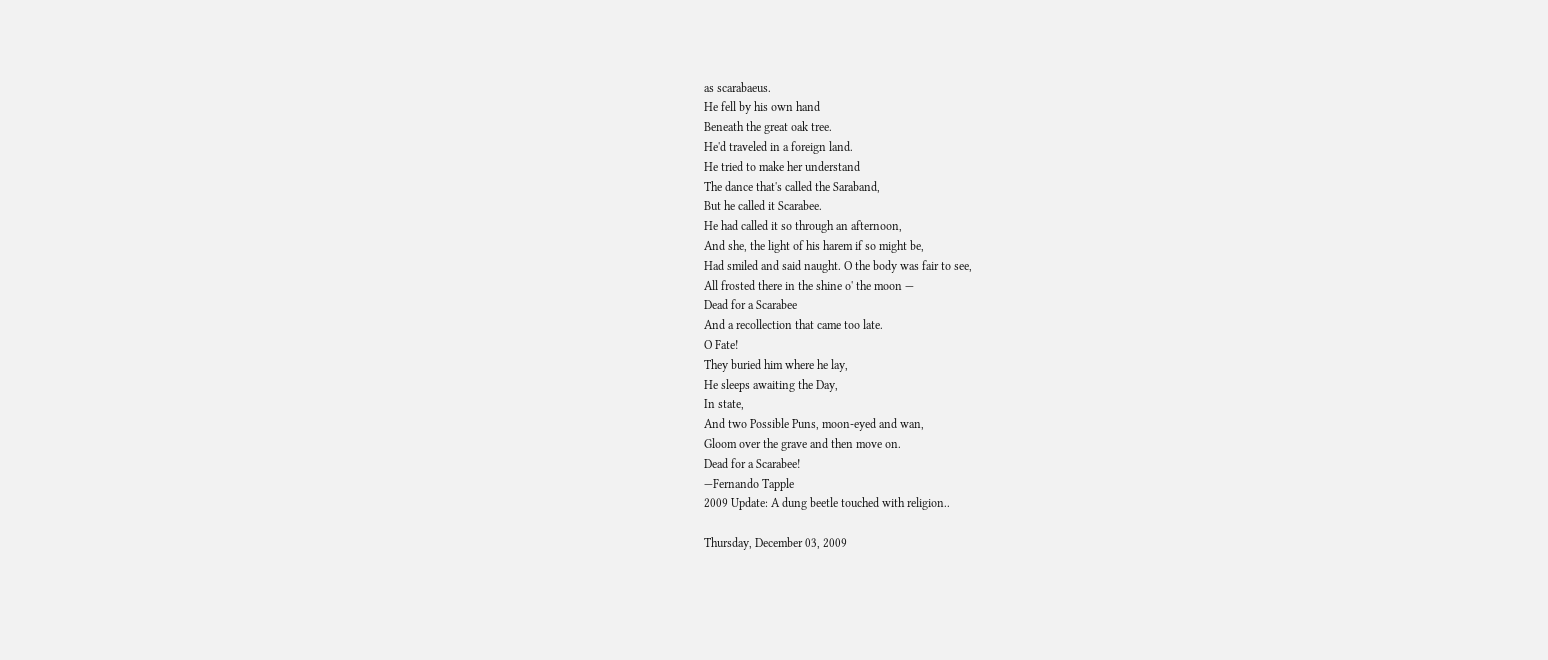as scarabaeus.
He fell by his own hand
Beneath the great oak tree.
He'd traveled in a foreign land.
He tried to make her understand
The dance that's called the Saraband,
But he called it Scarabee.
He had called it so through an afternoon,
And she, the light of his harem if so might be,
Had smiled and said naught. O the body was fair to see,
All frosted there in the shine o' the moon —
Dead for a Scarabee
And a recollection that came too late.
O Fate!
They buried him where he lay,
He sleeps awaiting the Day,
In state,
And two Possible Puns, moon-eyed and wan,
Gloom over the grave and then move on.
Dead for a Scarabee!
—Fernando Tapple
2009 Update: A dung beetle touched with religion..

Thursday, December 03, 2009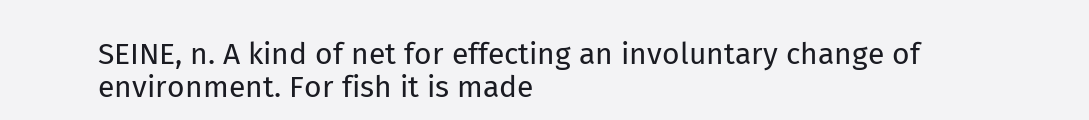SEINE, n. A kind of net for effecting an involuntary change of environment. For fish it is made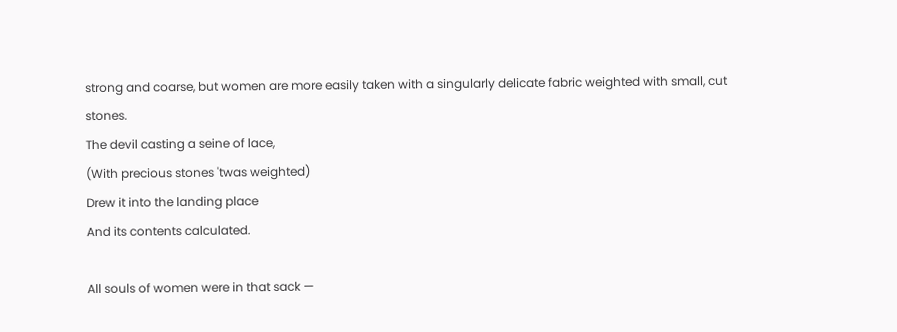strong and coarse, but women are more easily taken with a singularly delicate fabric weighted with small, cut stones.
The devil casting a seine of lace,
(With precious stones 'twas weighted)
Drew it into the landing place
And its contents calculated.

All souls of women were in that sack —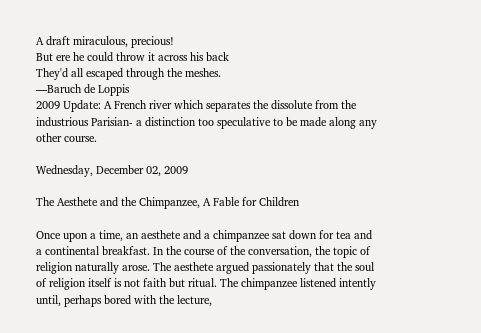A draft miraculous, precious!
But ere he could throw it across his back
They'd all escaped through the meshes.
—Baruch de Loppis
2009 Update: A French river which separates the dissolute from the industrious Parisian- a distinction too speculative to be made along any other course.

Wednesday, December 02, 2009

The Aesthete and the Chimpanzee, A Fable for Children

Once upon a time, an aesthete and a chimpanzee sat down for tea and a continental breakfast. In the course of the conversation, the topic of religion naturally arose. The aesthete argued passionately that the soul of religion itself is not faith but ritual. The chimpanzee listened intently until, perhaps bored with the lecture,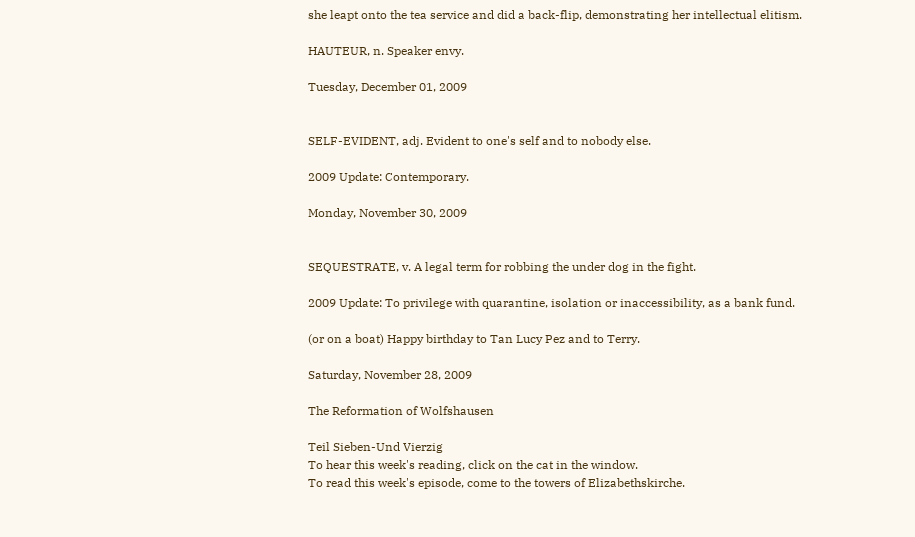she leapt onto the tea service and did a back-flip, demonstrating her intellectual elitism.

HAUTEUR, n. Speaker envy.

Tuesday, December 01, 2009


SELF-EVIDENT, adj. Evident to one's self and to nobody else.

2009 Update: Contemporary.

Monday, November 30, 2009


SEQUESTRATE, v. A legal term for robbing the under dog in the fight.

2009 Update: To privilege with quarantine, isolation or inaccessibility, as a bank fund.

(or on a boat) Happy birthday to Tan Lucy Pez and to Terry.

Saturday, November 28, 2009

The Reformation of Wolfshausen

Teil Sieben-Und Vierzig
To hear this week's reading, click on the cat in the window.
To read this week's episode, come to the towers of Elizabethskirche.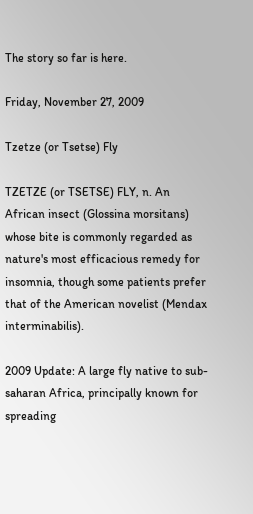The story so far is here.

Friday, November 27, 2009

Tzetze (or Tsetse) Fly

TZETZE (or TSETSE) FLY, n. An African insect (Glossina morsitans) whose bite is commonly regarded as nature's most efficacious remedy for insomnia, though some patients prefer that of the American novelist (Mendax interminabilis).

2009 Update: A large fly native to sub-saharan Africa, principally known for spreading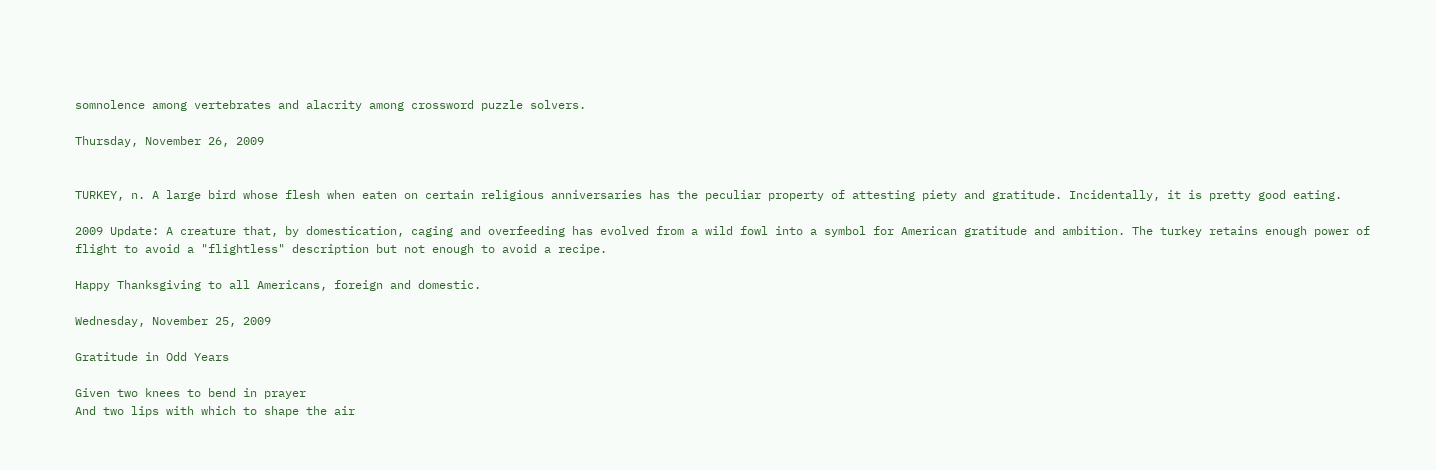somnolence among vertebrates and alacrity among crossword puzzle solvers.

Thursday, November 26, 2009


TURKEY, n. A large bird whose flesh when eaten on certain religious anniversaries has the peculiar property of attesting piety and gratitude. Incidentally, it is pretty good eating.

2009 Update: A creature that, by domestication, caging and overfeeding has evolved from a wild fowl into a symbol for American gratitude and ambition. The turkey retains enough power of flight to avoid a "flightless" description but not enough to avoid a recipe.

Happy Thanksgiving to all Americans, foreign and domestic.

Wednesday, November 25, 2009

Gratitude in Odd Years

Given two knees to bend in prayer
And two lips with which to shape the air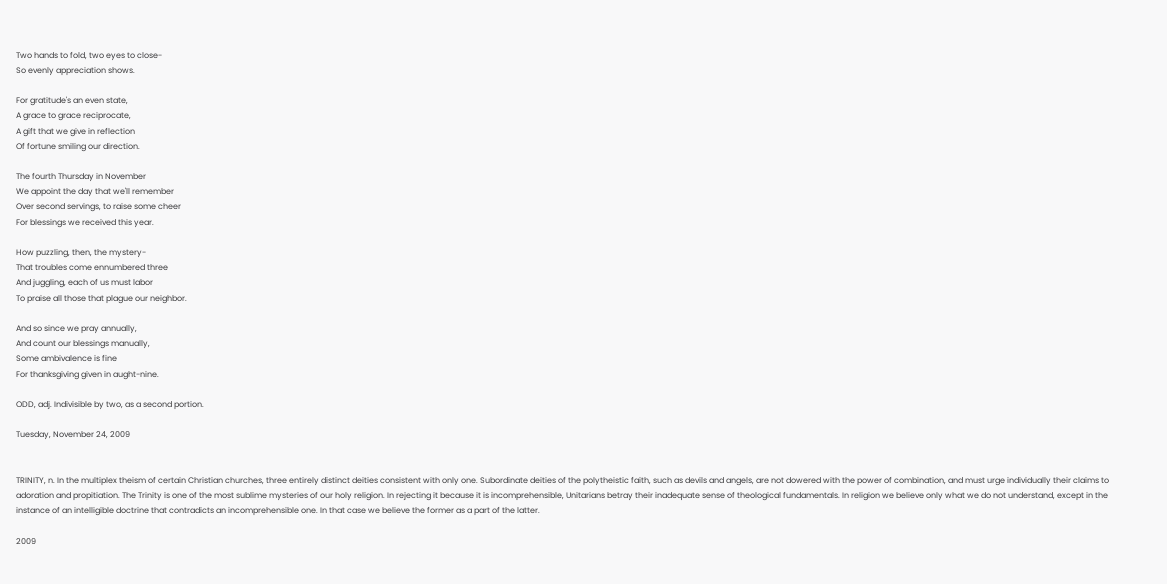Two hands to fold, two eyes to close-
So evenly appreciation shows.

For gratitude's an even state,
A grace to grace reciprocate,
A gift that we give in reflection
Of fortune smiling our direction.

The fourth Thursday in November
We appoint the day that we'll remember
Over second servings, to raise some cheer
For blessings we received this year.

How puzzling, then, the mystery-
That troubles come ennumbered three
And juggling, each of us must labor
To praise all those that plague our neighbor.

And so since we pray annually,
And count our blessings manually,
Some ambivalence is fine
For thanksgiving given in aught-nine.

ODD, adj. Indivisible by two, as a second portion.

Tuesday, November 24, 2009


TRINITY, n. In the multiplex theism of certain Christian churches, three entirely distinct deities consistent with only one. Subordinate deities of the polytheistic faith, such as devils and angels, are not dowered with the power of combination, and must urge individually their claims to adoration and propitiation. The Trinity is one of the most sublime mysteries of our holy religion. In rejecting it because it is incomprehensible, Unitarians betray their inadequate sense of theological fundamentals. In religion we believe only what we do not understand, except in the instance of an intelligible doctrine that contradicts an incomprehensible one. In that case we believe the former as a part of the latter.

2009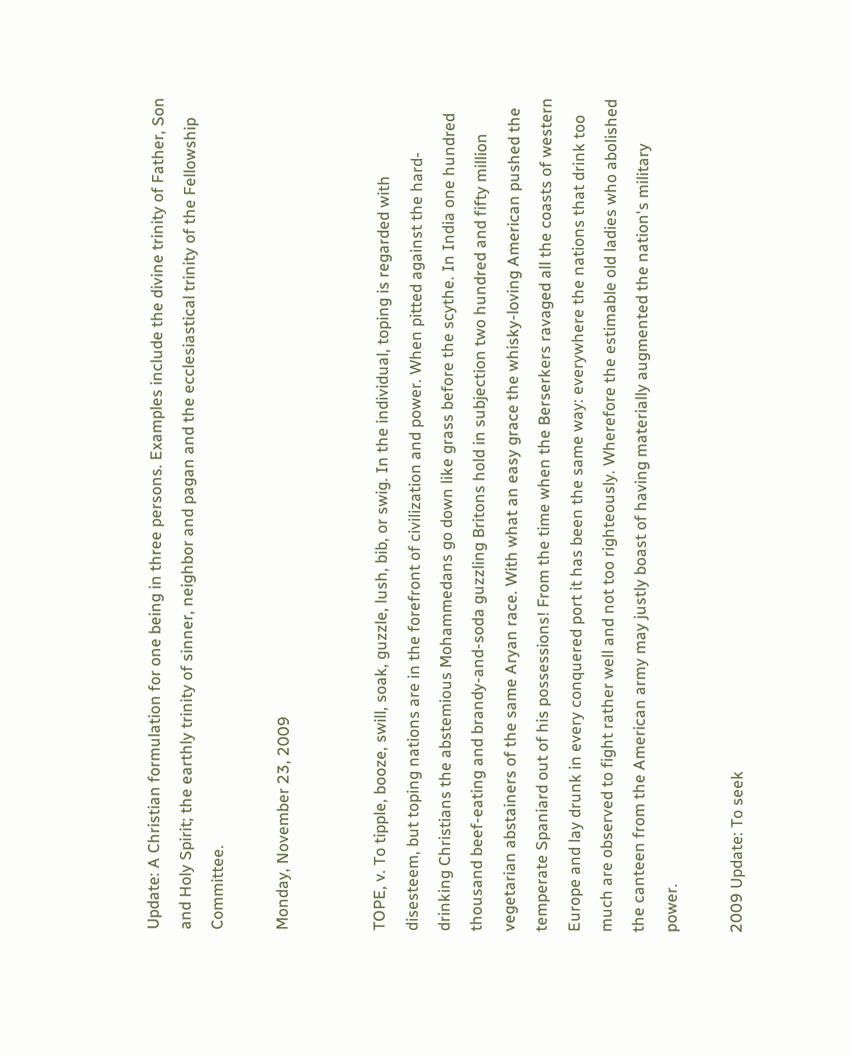Update: A Christian formulation for one being in three persons. Examples include the divine trinity of Father, Son and Holy Spirit; the earthly trinity of sinner, neighbor and pagan and the ecclesiastical trinity of the Fellowship Committee.

Monday, November 23, 2009


TOPE, v. To tipple, booze, swill, soak, guzzle, lush, bib, or swig. In the individual, toping is regarded with disesteem, but toping nations are in the forefront of civilization and power. When pitted against the hard-drinking Christians the abstemious Mohammedans go down like grass before the scythe. In India one hundred thousand beef-eating and brandy-and-soda guzzling Britons hold in subjection two hundred and fifty million vegetarian abstainers of the same Aryan race. With what an easy grace the whisky-loving American pushed the temperate Spaniard out of his possessions! From the time when the Berserkers ravaged all the coasts of western Europe and lay drunk in every conquered port it has been the same way: everywhere the nations that drink too much are observed to fight rather well and not too righteously. Wherefore the estimable old ladies who abolished the canteen from the American army may justly boast of having materially augmented the nation's military power.

2009 Update: To seek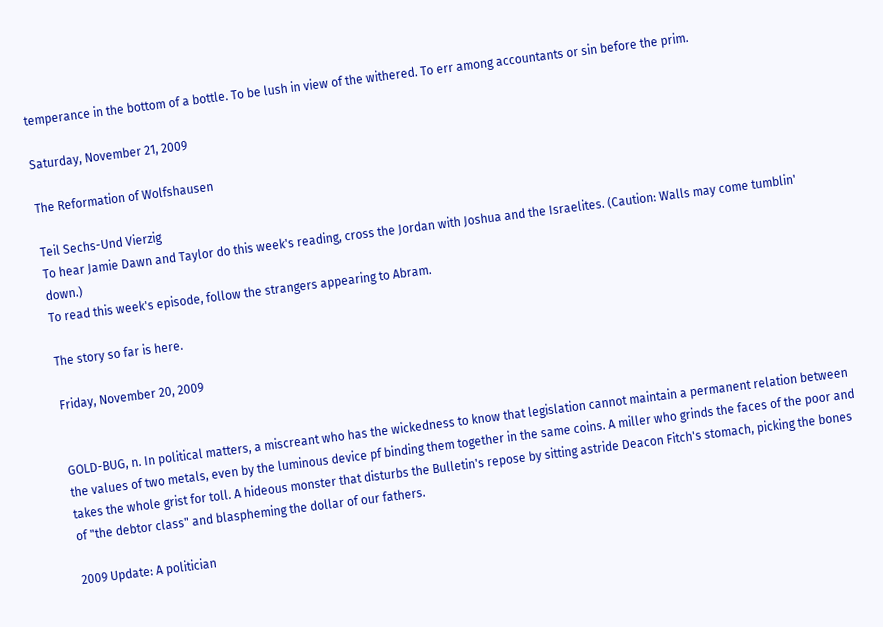temperance in the bottom of a bottle. To be lush in view of the withered. To err among accountants or sin before the prim.

Saturday, November 21, 2009

The Reformation of Wolfshausen

Teil Sechs-Und Vierzig
To hear Jamie Dawn and Taylor do this week's reading, cross the Jordan with Joshua and the Israelites. (Caution: Walls may come tumblin' down.)
To read this week's episode, follow the strangers appearing to Abram.

The story so far is here.

Friday, November 20, 2009


GOLD-BUG, n. In political matters, a miscreant who has the wickedness to know that legislation cannot maintain a permanent relation between the values of two metals, even by the luminous device pf binding them together in the same coins. A miller who grinds the faces of the poor and takes the whole grist for toll. A hideous monster that disturbs the Bulletin's repose by sitting astride Deacon Fitch's stomach, picking the bones of "the debtor class" and blaspheming the dollar of our fathers.

2009 Update: A politician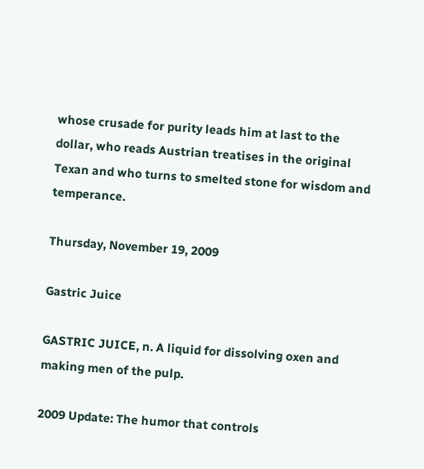whose crusade for purity leads him at last to the dollar, who reads Austrian treatises in the original Texan and who turns to smelted stone for wisdom and temperance.

Thursday, November 19, 2009

Gastric Juice

GASTRIC JUICE, n. A liquid for dissolving oxen and making men of the pulp.

2009 Update: The humor that controls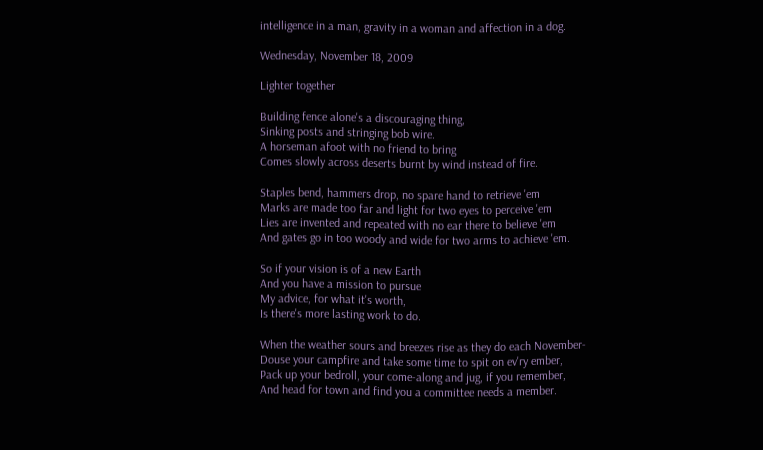intelligence in a man, gravity in a woman and affection in a dog.

Wednesday, November 18, 2009

Lighter together

Building fence alone's a discouraging thing,
Sinking posts and stringing bob wire.
A horseman afoot with no friend to bring
Comes slowly across deserts burnt by wind instead of fire.

Staples bend, hammers drop, no spare hand to retrieve 'em
Marks are made too far and light for two eyes to perceive 'em
Lies are invented and repeated with no ear there to believe 'em
And gates go in too woody and wide for two arms to achieve 'em.

So if your vision is of a new Earth
And you have a mission to pursue
My advice, for what it's worth,
Is there's more lasting work to do.

When the weather sours and breezes rise as they do each November-
Douse your campfire and take some time to spit on ev'ry ember,
Pack up your bedroll, your come-along and jug, if you remember,
And head for town and find you a committee needs a member.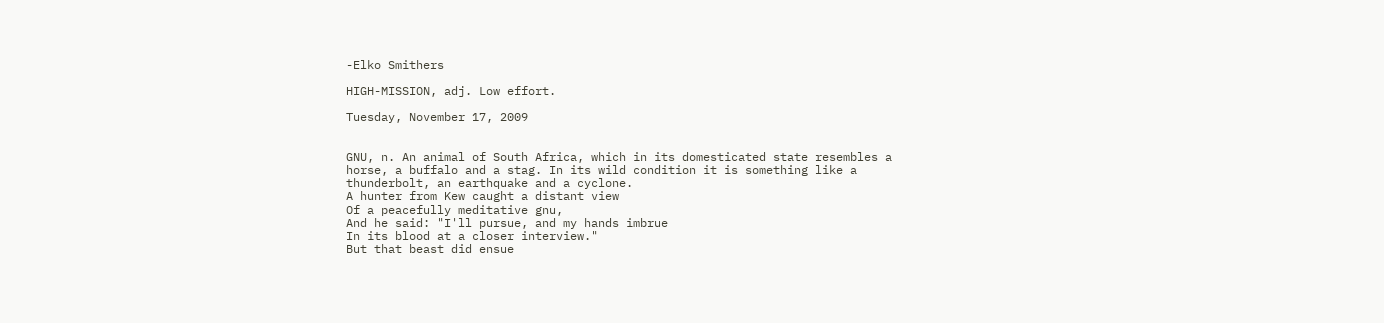-Elko Smithers

HIGH-MISSION, adj. Low effort.

Tuesday, November 17, 2009


GNU, n. An animal of South Africa, which in its domesticated state resembles a horse, a buffalo and a stag. In its wild condition it is something like a thunderbolt, an earthquake and a cyclone.
A hunter from Kew caught a distant view
Of a peacefully meditative gnu,
And he said: "I'll pursue, and my hands imbrue
In its blood at a closer interview."
But that beast did ensue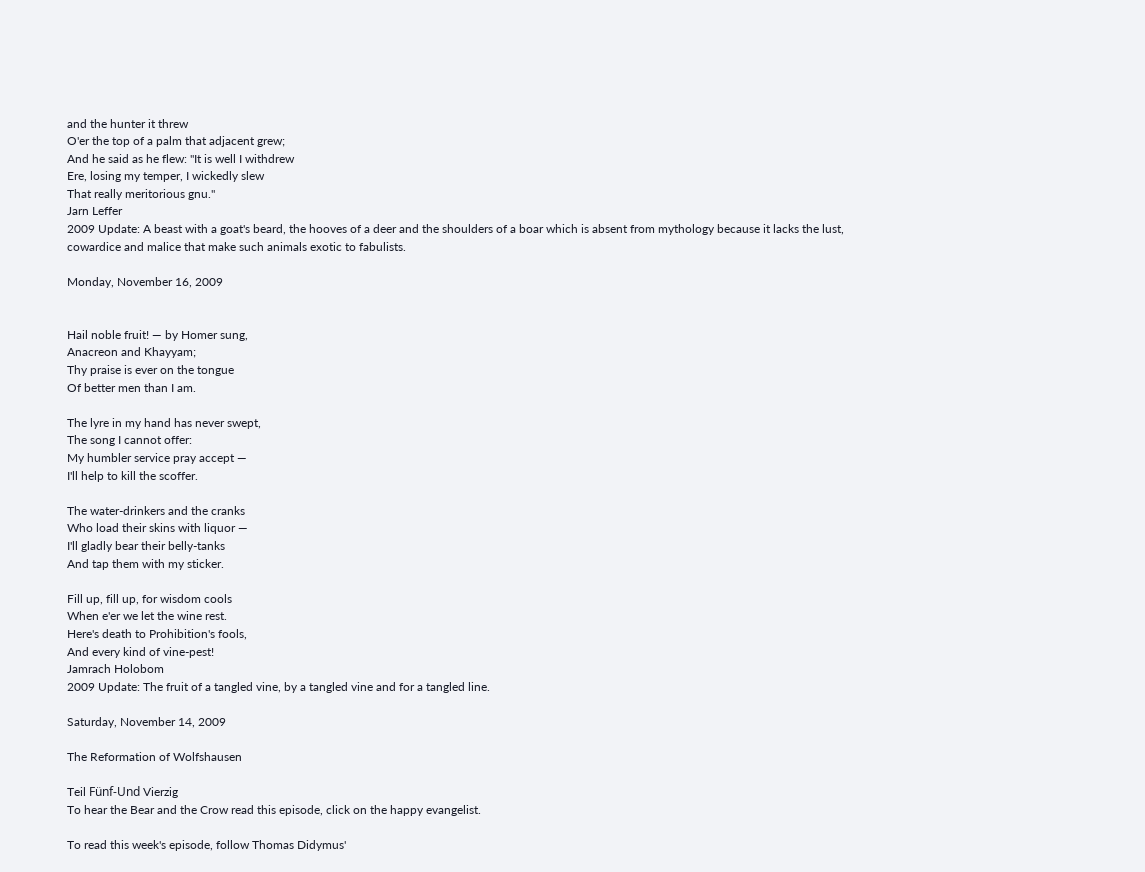and the hunter it threw
O'er the top of a palm that adjacent grew;
And he said as he flew: "It is well I withdrew
Ere, losing my temper, I wickedly slew
That really meritorious gnu."
Jarn Leffer
2009 Update: A beast with a goat's beard, the hooves of a deer and the shoulders of a boar which is absent from mythology because it lacks the lust, cowardice and malice that make such animals exotic to fabulists.

Monday, November 16, 2009


Hail noble fruit! — by Homer sung,
Anacreon and Khayyam;
Thy praise is ever on the tongue
Of better men than I am.

The lyre in my hand has never swept,
The song I cannot offer:
My humbler service pray accept —
I'll help to kill the scoffer.

The water-drinkers and the cranks
Who load their skins with liquor —
I'll gladly bear their belly-tanks
And tap them with my sticker.

Fill up, fill up, for wisdom cools
When e'er we let the wine rest.
Here's death to Prohibition's fools,
And every kind of vine-pest!
Jamrach Holobom
2009 Update: The fruit of a tangled vine, by a tangled vine and for a tangled line.

Saturday, November 14, 2009

The Reformation of Wolfshausen

Teil Fünf-Und Vierzig
To hear the Bear and the Crow read this episode, click on the happy evangelist.

To read this week's episode, follow Thomas Didymus'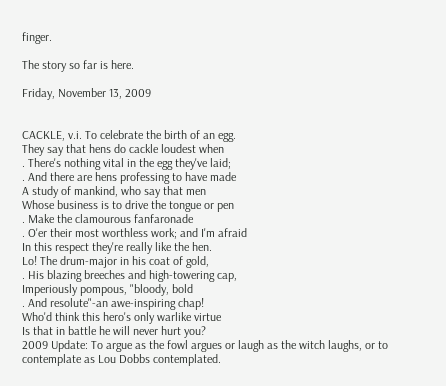finger.

The story so far is here.

Friday, November 13, 2009


CACKLE, v.i. To celebrate the birth of an egg.
They say that hens do cackle loudest when
. There's nothing vital in the egg they've laid;
. And there are hens professing to have made
A study of mankind, who say that men
Whose business is to drive the tongue or pen
. Make the clamourous fanfaronade
. O'er their most worthless work; and I'm afraid
In this respect they're really like the hen.
Lo! The drum-major in his coat of gold,
. His blazing breeches and high-towering cap,
Imperiously pompous, "bloody, bold
. And resolute"-an awe-inspiring chap!
Who'd think this hero's only warlike virtue
Is that in battle he will never hurt you?
2009 Update: To argue as the fowl argues or laugh as the witch laughs, or to contemplate as Lou Dobbs contemplated.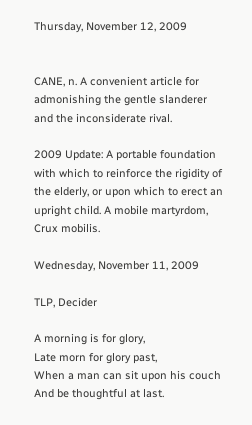Thursday, November 12, 2009


CANE, n. A convenient article for admonishing the gentle slanderer and the inconsiderate rival.

2009 Update: A portable foundation with which to reinforce the rigidity of the elderly, or upon which to erect an upright child. A mobile martyrdom, Crux mobilis.

Wednesday, November 11, 2009

TLP, Decider

A morning is for glory,
Late morn for glory past,
When a man can sit upon his couch
And be thoughtful at last.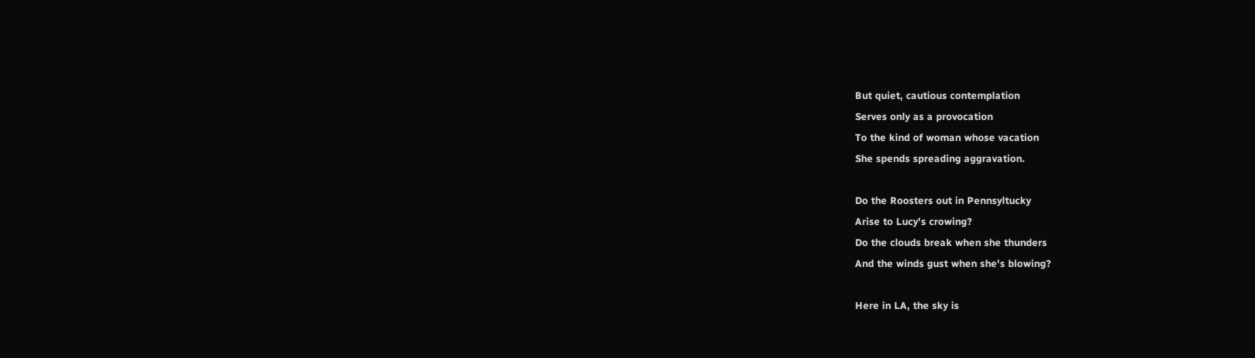But quiet, cautious contemplation
Serves only as a provocation
To the kind of woman whose vacation
She spends spreading aggravation.

Do the Roosters out in Pennsyltucky
Arise to Lucy's crowing?
Do the clouds break when she thunders
And the winds gust when she's blowing?

Here in LA, the sky is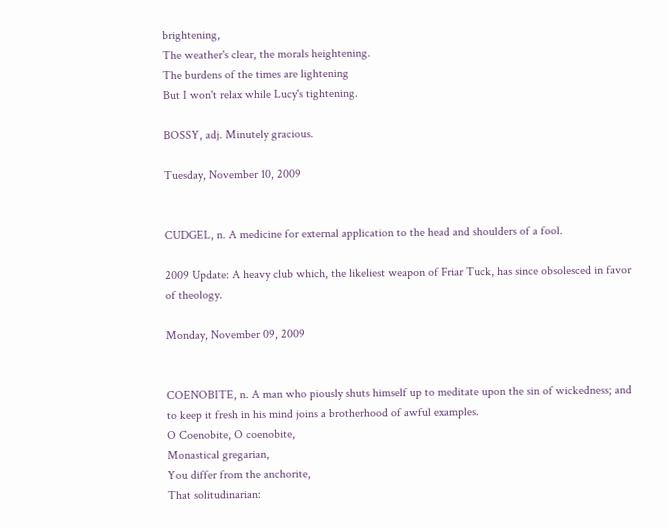brightening,
The weather's clear, the morals heightening.
The burdens of the times are lightening
But I won't relax while Lucy's tightening.

BOSSY, adj. Minutely gracious.

Tuesday, November 10, 2009


CUDGEL, n. A medicine for external application to the head and shoulders of a fool.

2009 Update: A heavy club which, the likeliest weapon of Friar Tuck, has since obsolesced in favor of theology.

Monday, November 09, 2009


COENOBITE, n. A man who piously shuts himself up to meditate upon the sin of wickedness; and to keep it fresh in his mind joins a brotherhood of awful examples.
O Coenobite, O coenobite,
Monastical gregarian,
You differ from the anchorite,
That solitudinarian: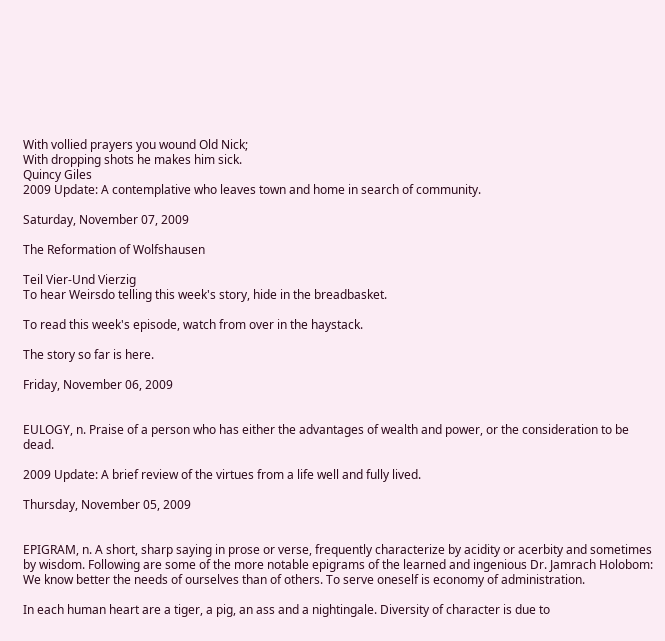With vollied prayers you wound Old Nick;
With dropping shots he makes him sick.
Quincy Giles
2009 Update: A contemplative who leaves town and home in search of community.

Saturday, November 07, 2009

The Reformation of Wolfshausen

Teil Vier-Und Vierzig
To hear Weirsdo telling this week's story, hide in the breadbasket.

To read this week's episode, watch from over in the haystack.

The story so far is here.

Friday, November 06, 2009


EULOGY, n. Praise of a person who has either the advantages of wealth and power, or the consideration to be dead.

2009 Update: A brief review of the virtues from a life well and fully lived.

Thursday, November 05, 2009


EPIGRAM, n. A short, sharp saying in prose or verse, frequently characterize by acidity or acerbity and sometimes by wisdom. Following are some of the more notable epigrams of the learned and ingenious Dr. Jamrach Holobom:
We know better the needs of ourselves than of others. To serve oneself is economy of administration.

In each human heart are a tiger, a pig, an ass and a nightingale. Diversity of character is due to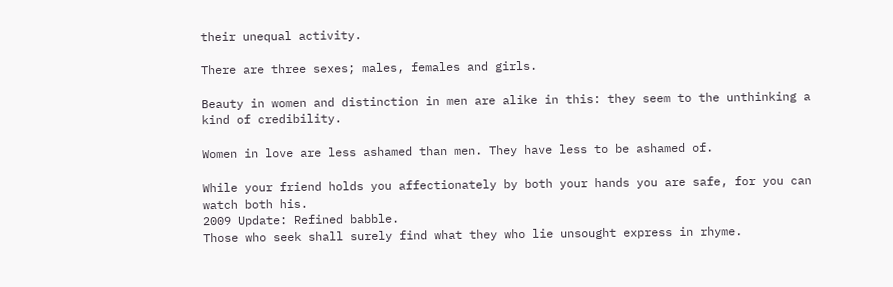their unequal activity.

There are three sexes; males, females and girls.

Beauty in women and distinction in men are alike in this: they seem to the unthinking a kind of credibility.

Women in love are less ashamed than men. They have less to be ashamed of.

While your friend holds you affectionately by both your hands you are safe, for you can watch both his.
2009 Update: Refined babble.
Those who seek shall surely find what they who lie unsought express in rhyme.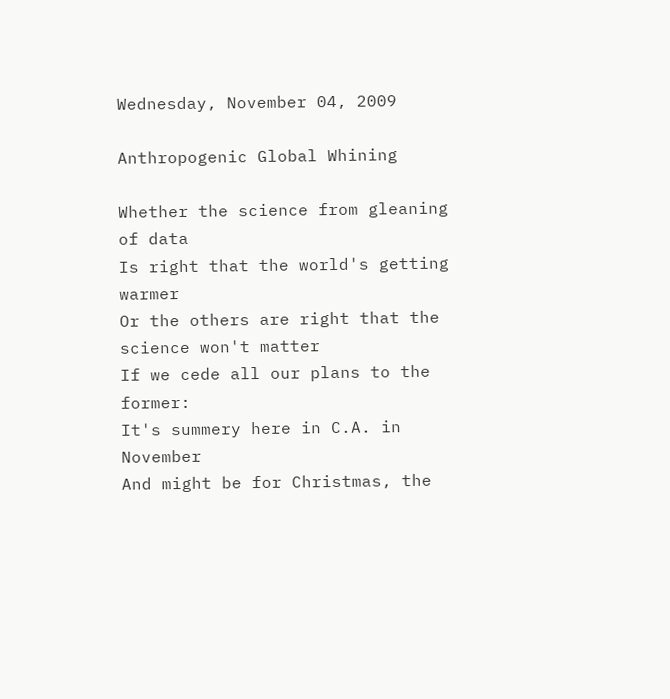Wednesday, November 04, 2009

Anthropogenic Global Whining

Whether the science from gleaning of data
Is right that the world's getting warmer
Or the others are right that the science won't matter
If we cede all our plans to the former:
It's summery here in C.A. in November
And might be for Christmas, the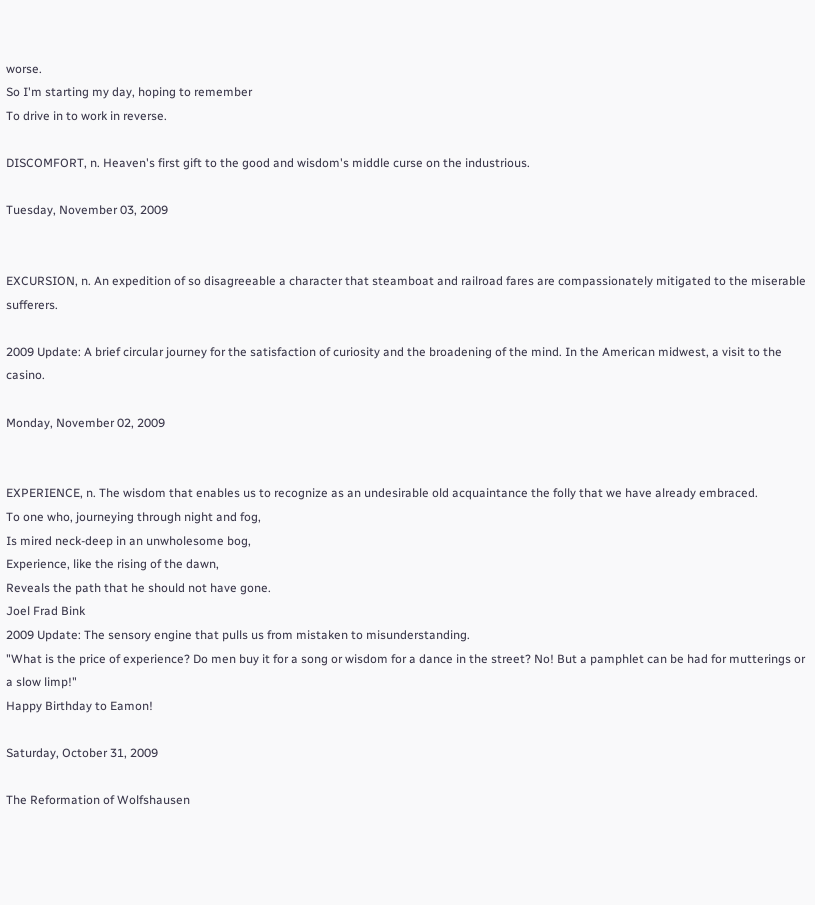worse.
So I'm starting my day, hoping to remember
To drive in to work in reverse.

DISCOMFORT, n. Heaven's first gift to the good and wisdom's middle curse on the industrious.

Tuesday, November 03, 2009


EXCURSION, n. An expedition of so disagreeable a character that steamboat and railroad fares are compassionately mitigated to the miserable sufferers.

2009 Update: A brief circular journey for the satisfaction of curiosity and the broadening of the mind. In the American midwest, a visit to the casino.

Monday, November 02, 2009


EXPERIENCE, n. The wisdom that enables us to recognize as an undesirable old acquaintance the folly that we have already embraced.
To one who, journeying through night and fog,
Is mired neck-deep in an unwholesome bog,
Experience, like the rising of the dawn,
Reveals the path that he should not have gone.
Joel Frad Bink
2009 Update: The sensory engine that pulls us from mistaken to misunderstanding.
"What is the price of experience? Do men buy it for a song or wisdom for a dance in the street? No! But a pamphlet can be had for mutterings or a slow limp!"
Happy Birthday to Eamon!

Saturday, October 31, 2009

The Reformation of Wolfshausen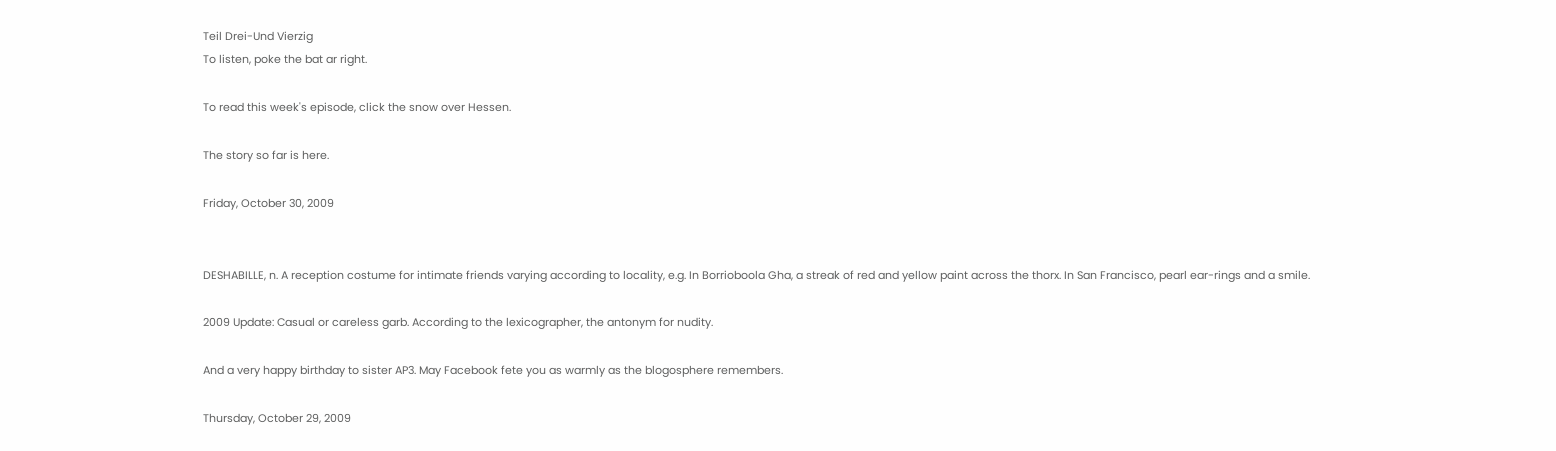Teil Drei-Und Vierzig
To listen, poke the bat ar right.

To read this week's episode, click the snow over Hessen.

The story so far is here.

Friday, October 30, 2009


DESHABILLE, n. A reception costume for intimate friends varying according to locality, e.g. In Borrioboola Gha, a streak of red and yellow paint across the thorx. In San Francisco, pearl ear-rings and a smile.

2009 Update: Casual or careless garb. According to the lexicographer, the antonym for nudity.

And a very happy birthday to sister AP3. May Facebook fete you as warmly as the blogosphere remembers.

Thursday, October 29, 2009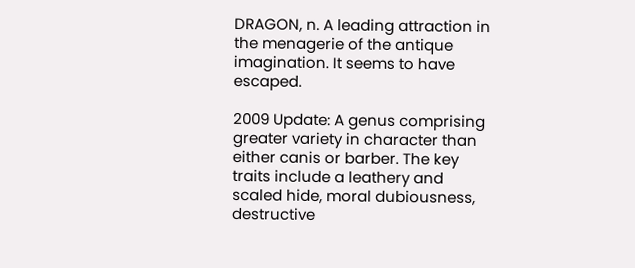DRAGON, n. A leading attraction in the menagerie of the antique imagination. It seems to have escaped.

2009 Update: A genus comprising greater variety in character than either canis or barber. The key traits include a leathery and scaled hide, moral dubiousness, destructive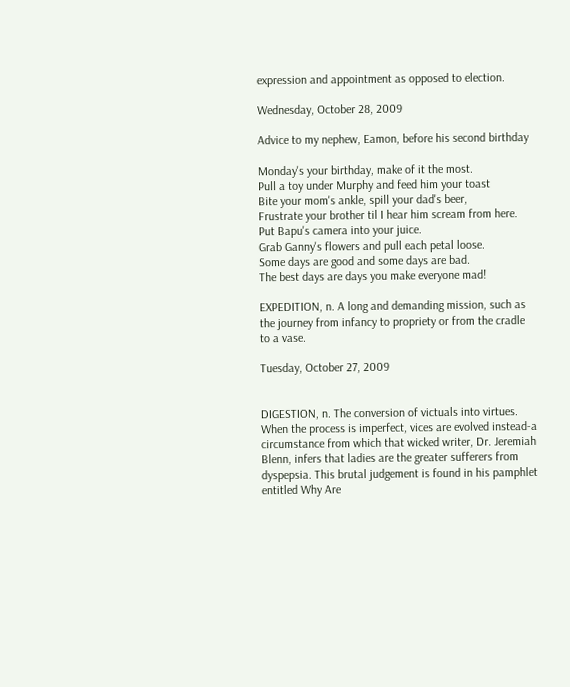expression and appointment as opposed to election.

Wednesday, October 28, 2009

Advice to my nephew, Eamon, before his second birthday

Monday's your birthday, make of it the most.
Pull a toy under Murphy and feed him your toast
Bite your mom's ankle, spill your dad's beer,
Frustrate your brother til I hear him scream from here.
Put Bapu's camera into your juice.
Grab Ganny's flowers and pull each petal loose.
Some days are good and some days are bad.
The best days are days you make everyone mad!

EXPEDITION, n. A long and demanding mission, such as the journey from infancy to propriety or from the cradle to a vase.

Tuesday, October 27, 2009


DIGESTION, n. The conversion of victuals into virtues. When the process is imperfect, vices are evolved instead-a circumstance from which that wicked writer, Dr. Jeremiah Blenn, infers that ladies are the greater sufferers from dyspepsia. This brutal judgement is found in his pamphlet entitled Why Are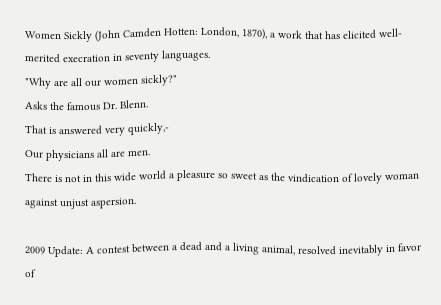Women Sickly (John Camden Hotten: London, 1870), a work that has elicited well-merited execration in seventy languages.
"Why are all our women sickly?"
Asks the famous Dr. Blenn.
That is answered very quickly,-
Our physicians all are men.
There is not in this wide world a pleasure so sweet as the vindication of lovely woman against unjust aspersion.

2009 Update: A contest between a dead and a living animal, resolved inevitably in favor of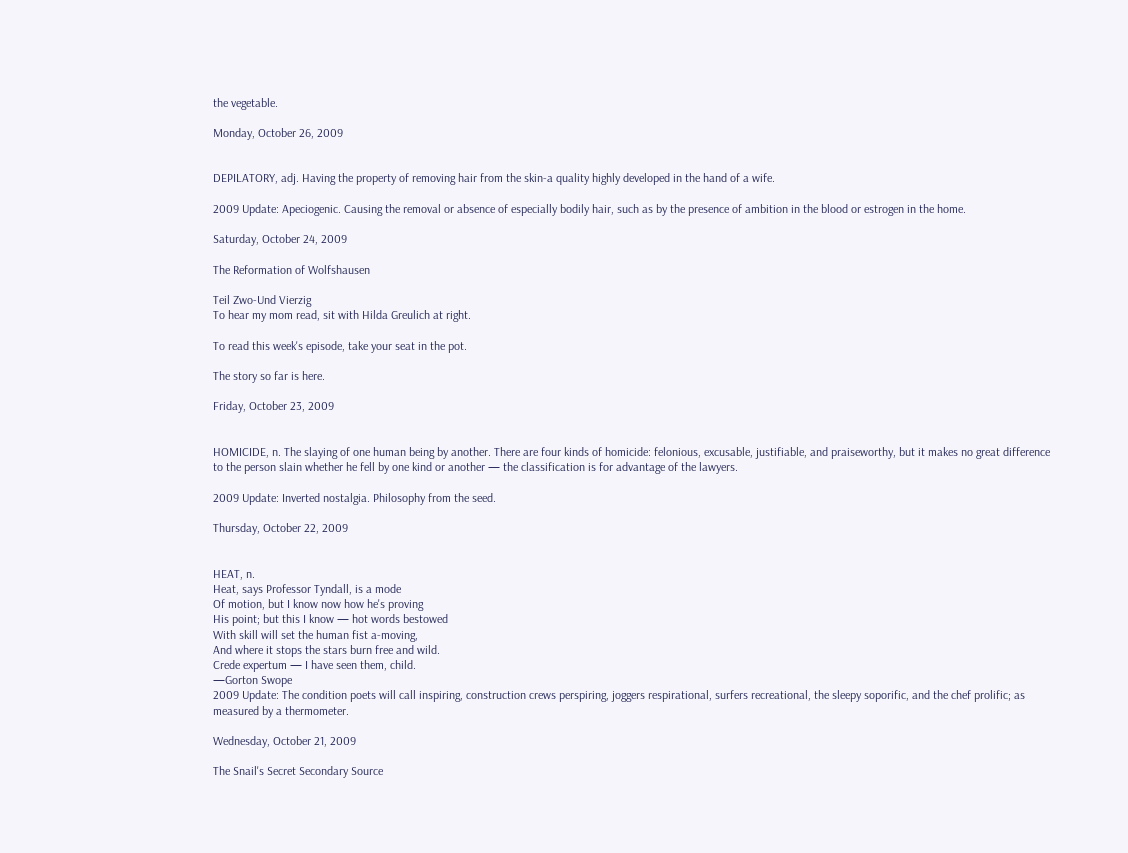the vegetable.

Monday, October 26, 2009


DEPILATORY, adj. Having the property of removing hair from the skin-a quality highly developed in the hand of a wife.

2009 Update: Apeciogenic. Causing the removal or absence of especially bodily hair, such as by the presence of ambition in the blood or estrogen in the home.

Saturday, October 24, 2009

The Reformation of Wolfshausen

Teil Zwo-Und Vierzig
To hear my mom read, sit with Hilda Greulich at right.

To read this week's episode, take your seat in the pot.

The story so far is here.

Friday, October 23, 2009


HOMICIDE, n. The slaying of one human being by another. There are four kinds of homicide: felonious, excusable, justifiable, and praiseworthy, but it makes no great difference to the person slain whether he fell by one kind or another — the classification is for advantage of the lawyers.

2009 Update: Inverted nostalgia. Philosophy from the seed.

Thursday, October 22, 2009


HEAT, n.
Heat, says Professor Tyndall, is a mode
Of motion, but I know now how he's proving
His point; but this I know — hot words bestowed
With skill will set the human fist a-moving,
And where it stops the stars burn free and wild.
Crede expertum — I have seen them, child.
—Gorton Swope
2009 Update: The condition poets will call inspiring, construction crews perspiring, joggers respirational, surfers recreational, the sleepy soporific, and the chef prolific; as measured by a thermometer.

Wednesday, October 21, 2009

The Snail's Secret Secondary Source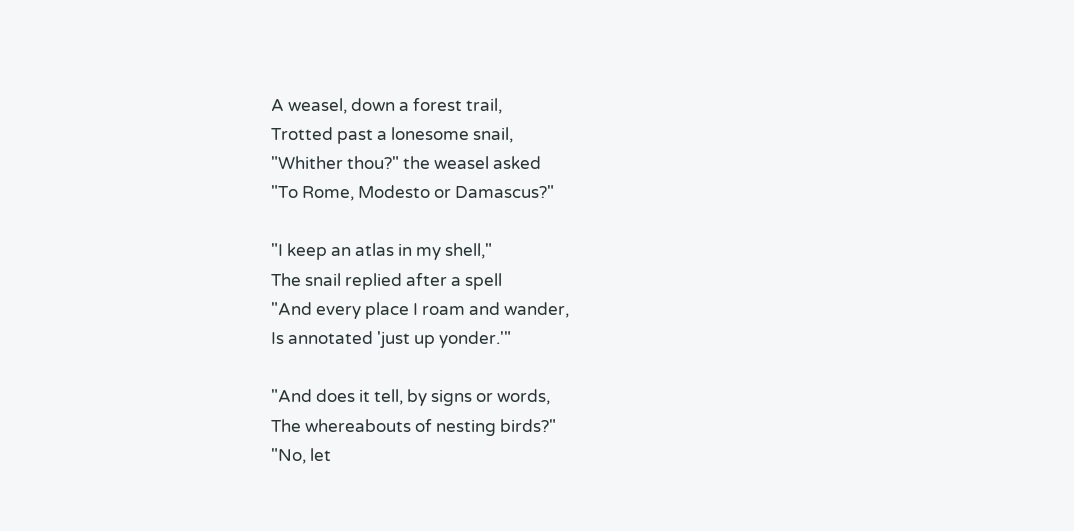A weasel, down a forest trail,
Trotted past a lonesome snail,
"Whither thou?" the weasel asked
"To Rome, Modesto or Damascus?"

"I keep an atlas in my shell,"
The snail replied after a spell
"And every place I roam and wander,
Is annotated 'just up yonder.'"

"And does it tell, by signs or words,
The whereabouts of nesting birds?"
"No, let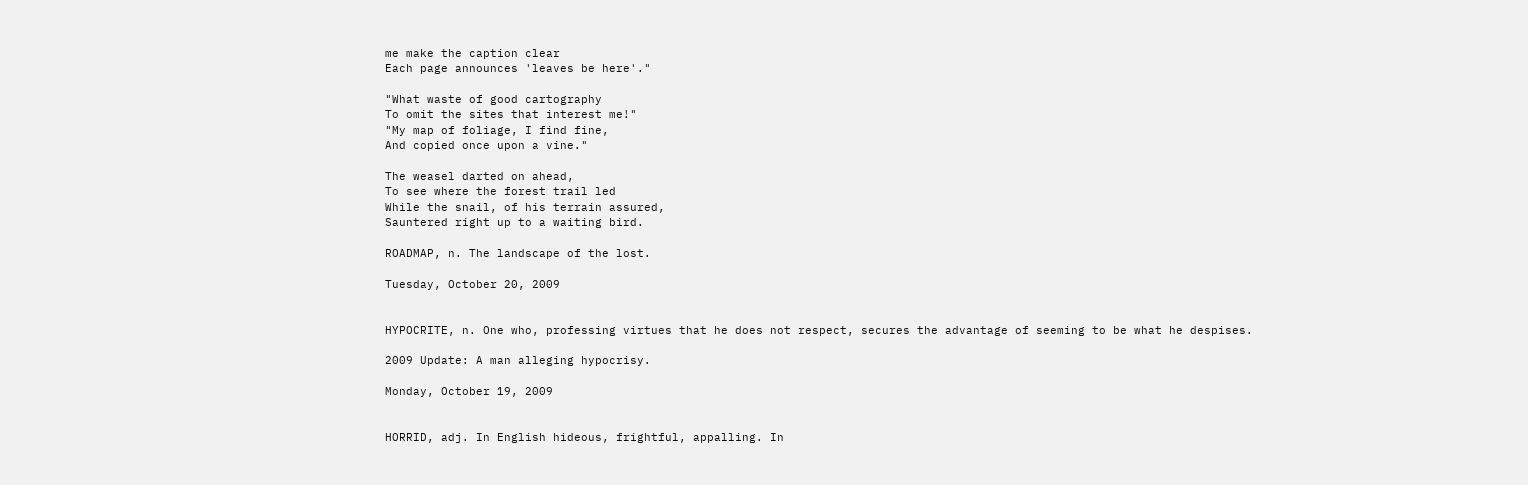me make the caption clear
Each page announces 'leaves be here'."

"What waste of good cartography
To omit the sites that interest me!"
"My map of foliage, I find fine,
And copied once upon a vine."

The weasel darted on ahead,
To see where the forest trail led
While the snail, of his terrain assured,
Sauntered right up to a waiting bird.

ROADMAP, n. The landscape of the lost.

Tuesday, October 20, 2009


HYPOCRITE, n. One who, professing virtues that he does not respect, secures the advantage of seeming to be what he despises.

2009 Update: A man alleging hypocrisy.

Monday, October 19, 2009


HORRID, adj. In English hideous, frightful, appalling. In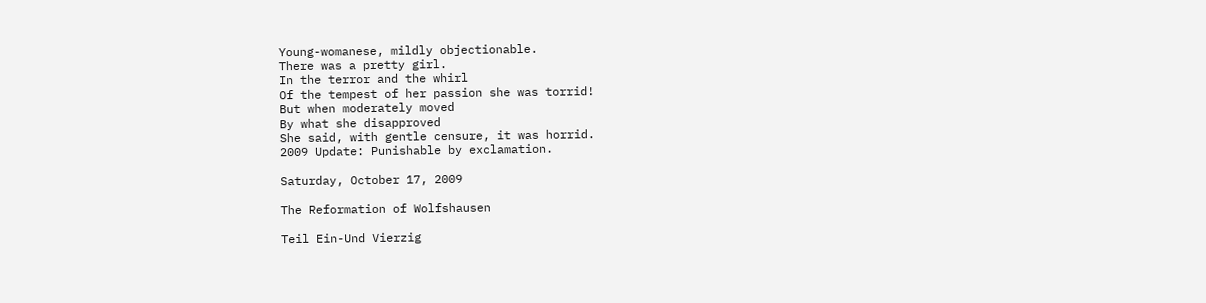Young-womanese, mildly objectionable.
There was a pretty girl.
In the terror and the whirl
Of the tempest of her passion she was torrid!
But when moderately moved
By what she disapproved
She said, with gentle censure, it was horrid.
2009 Update: Punishable by exclamation.

Saturday, October 17, 2009

The Reformation of Wolfshausen

Teil Ein-Und Vierzig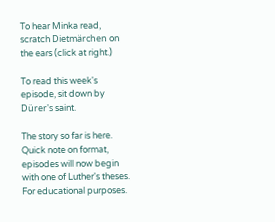To hear Minka read, scratch Dietmärchen on the ears (click at right.)

To read this week's episode, sit down by Dürer's saint.

The story so far is here. Quick note on format, episodes will now begin with one of Luther's theses. For educational purposes.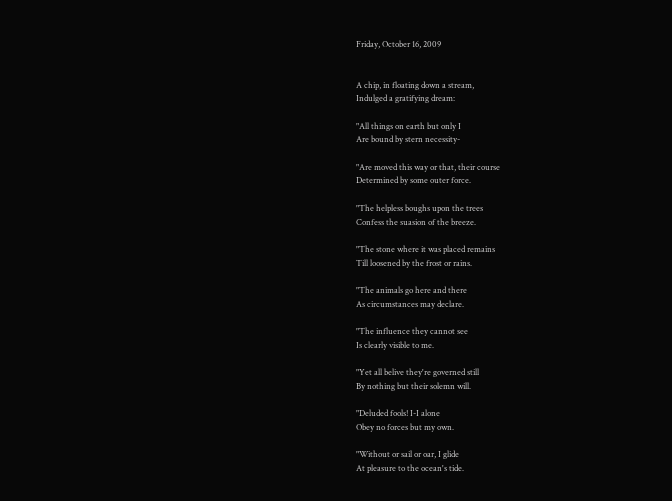Friday, October 16, 2009


A chip, in floating down a stream,
Indulged a gratifying dream:

"All things on earth but only I
Are bound by stern necessity-

"Are moved this way or that, their course
Determined by some outer force.

"The helpless boughs upon the trees
Confess the suasion of the breeze.

"The stone where it was placed remains
Till loosened by the frost or rains.

"The animals go here and there
As circumstances may declare.

"The influence they cannot see
Is clearly visible to me.

"Yet all belive they're governed still
By nothing but their solemn will.

"Deluded fools! I-I alone
Obey no forces but my own.

"Without or sail or oar, I glide
At pleasure to the ocean's tide.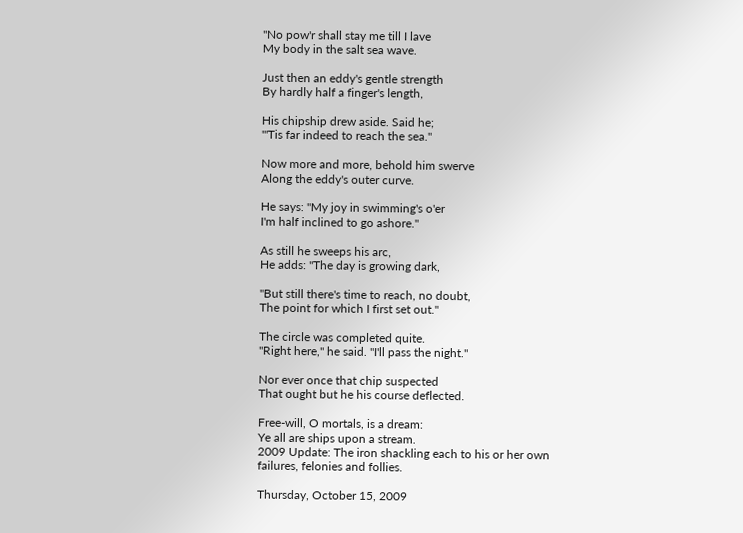"No pow'r shall stay me till I lave
My body in the salt sea wave.

Just then an eddy's gentle strength
By hardly half a finger's length,

His chipship drew aside. Said he;
"'Tis far indeed to reach the sea."

Now more and more, behold him swerve
Along the eddy's outer curve.

He says: "My joy in swimming's o'er
I'm half inclined to go ashore."

As still he sweeps his arc,
He adds: "The day is growing dark,

"But still there's time to reach, no doubt,
The point for which I first set out."

The circle was completed quite.
"Right here," he said. "I'll pass the night."

Nor ever once that chip suspected
That ought but he his course deflected.

Free-will, O mortals, is a dream:
Ye all are ships upon a stream.
2009 Update: The iron shackling each to his or her own failures, felonies and follies.

Thursday, October 15, 2009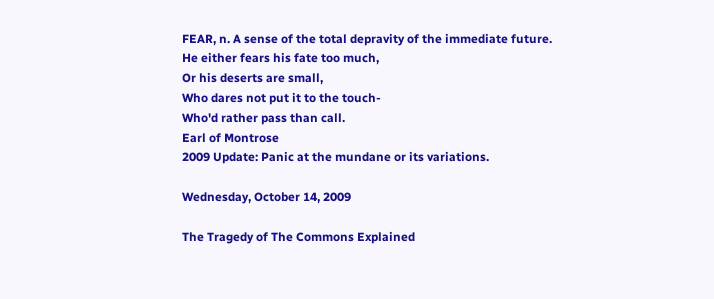FEAR, n. A sense of the total depravity of the immediate future.
He either fears his fate too much,
Or his deserts are small,
Who dares not put it to the touch-
Who'd rather pass than call.
Earl of Montrose
2009 Update: Panic at the mundane or its variations.

Wednesday, October 14, 2009

The Tragedy of The Commons Explained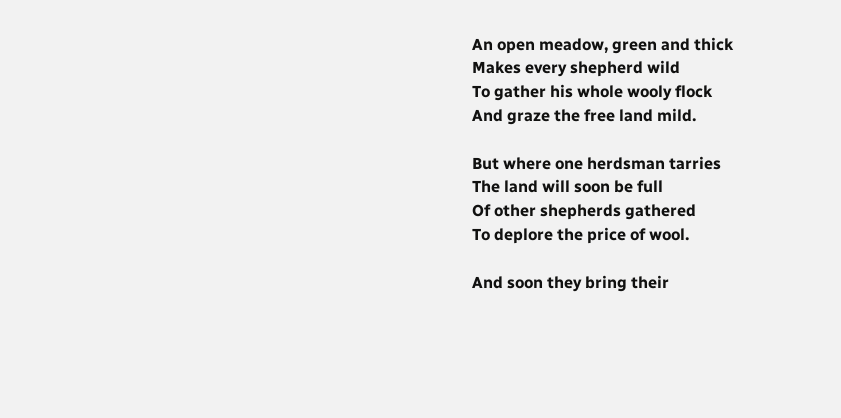An open meadow, green and thick
Makes every shepherd wild
To gather his whole wooly flock
And graze the free land mild.

But where one herdsman tarries
The land will soon be full
Of other shepherds gathered
To deplore the price of wool.

And soon they bring their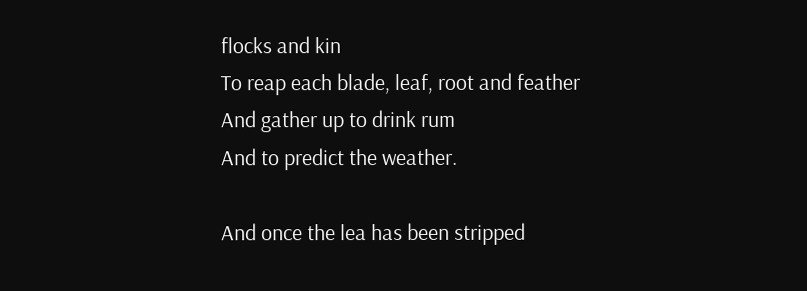flocks and kin
To reap each blade, leaf, root and feather
And gather up to drink rum
And to predict the weather.

And once the lea has been stripped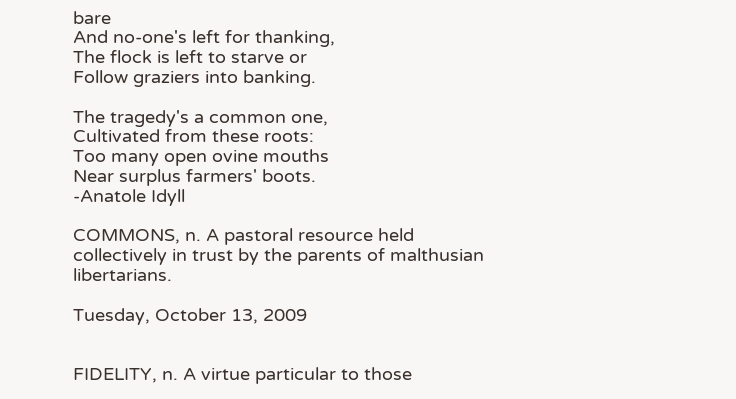bare
And no-one's left for thanking,
The flock is left to starve or
Follow graziers into banking.

The tragedy's a common one,
Cultivated from these roots:
Too many open ovine mouths
Near surplus farmers' boots.
-Anatole Idyll

COMMONS, n. A pastoral resource held collectively in trust by the parents of malthusian libertarians.

Tuesday, October 13, 2009


FIDELITY, n. A virtue particular to those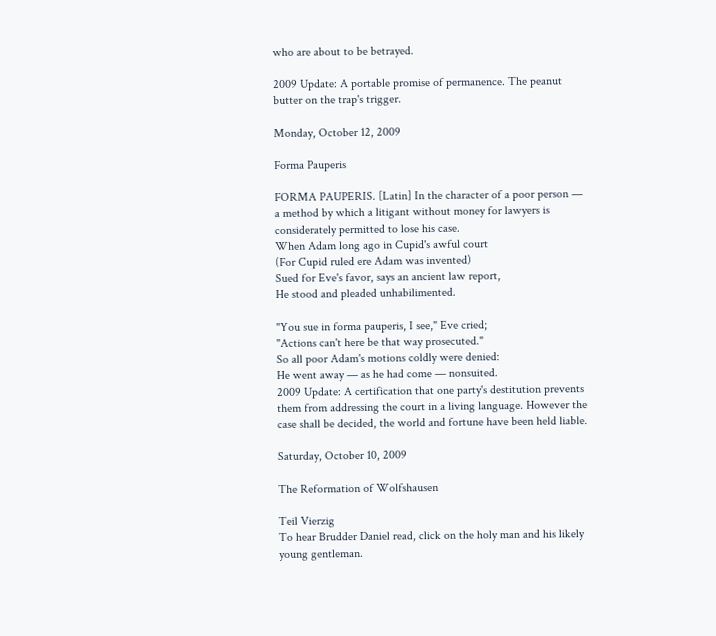who are about to be betrayed.

2009 Update: A portable promise of permanence. The peanut butter on the trap's trigger.

Monday, October 12, 2009

Forma Pauperis

FORMA PAUPERIS. [Latin] In the character of a poor person — a method by which a litigant without money for lawyers is considerately permitted to lose his case.
When Adam long ago in Cupid's awful court
(For Cupid ruled ere Adam was invented)
Sued for Eve's favor, says an ancient law report,
He stood and pleaded unhabilimented.

"You sue in forma pauperis, I see," Eve cried;
"Actions can't here be that way prosecuted."
So all poor Adam's motions coldly were denied:
He went away — as he had come — nonsuited.
2009 Update: A certification that one party's destitution prevents them from addressing the court in a living language. However the case shall be decided, the world and fortune have been held liable.

Saturday, October 10, 2009

The Reformation of Wolfshausen

Teil Vierzig
To hear Brudder Daniel read, click on the holy man and his likely young gentleman.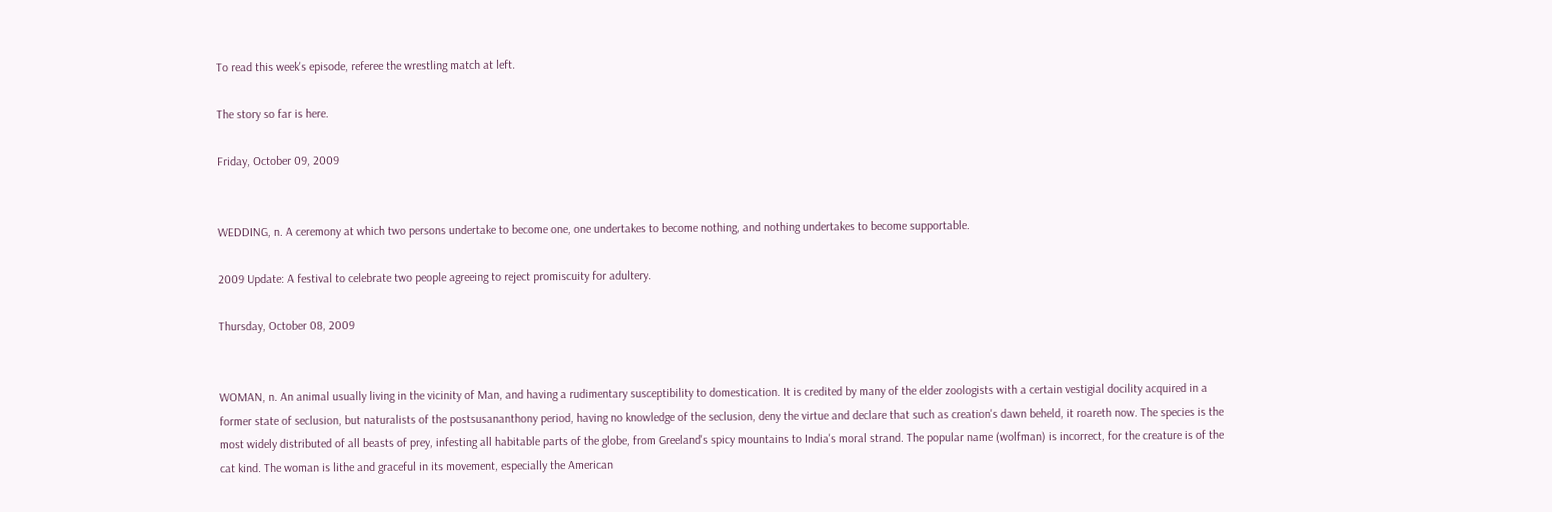To read this week's episode, referee the wrestling match at left.

The story so far is here.

Friday, October 09, 2009


WEDDING, n. A ceremony at which two persons undertake to become one, one undertakes to become nothing, and nothing undertakes to become supportable.

2009 Update: A festival to celebrate two people agreeing to reject promiscuity for adultery.

Thursday, October 08, 2009


WOMAN, n. An animal usually living in the vicinity of Man, and having a rudimentary susceptibility to domestication. It is credited by many of the elder zoologists with a certain vestigial docility acquired in a former state of seclusion, but naturalists of the postsusananthony period, having no knowledge of the seclusion, deny the virtue and declare that such as creation's dawn beheld, it roareth now. The species is the most widely distributed of all beasts of prey, infesting all habitable parts of the globe, from Greeland's spicy mountains to India's moral strand. The popular name (wolfman) is incorrect, for the creature is of the cat kind. The woman is lithe and graceful in its movement, especially the American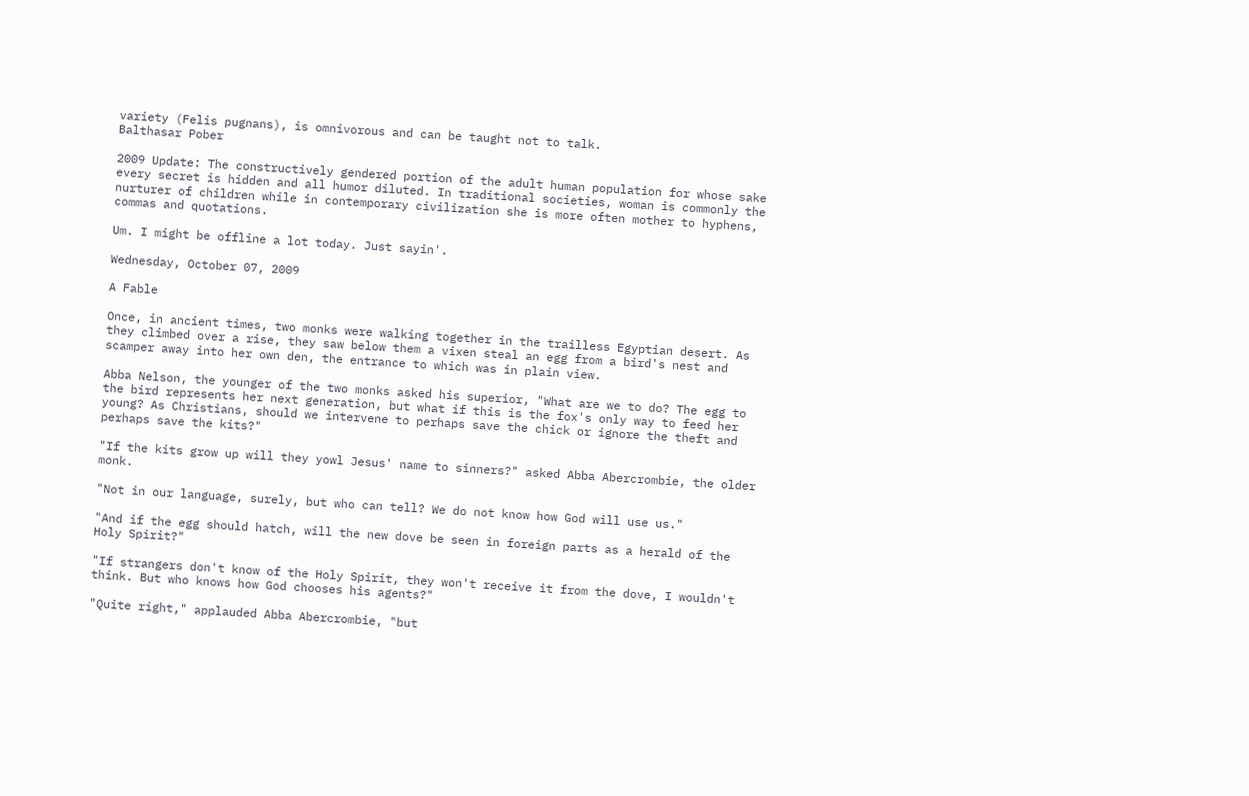variety (Felis pugnans), is omnivorous and can be taught not to talk.
Balthasar Pober

2009 Update: The constructively gendered portion of the adult human population for whose sake every secret is hidden and all humor diluted. In traditional societies, woman is commonly the nurturer of children while in contemporary civilization she is more often mother to hyphens, commas and quotations.

Um. I might be offline a lot today. Just sayin'.

Wednesday, October 07, 2009

A Fable

Once, in ancient times, two monks were walking together in the trailless Egyptian desert. As they climbed over a rise, they saw below them a vixen steal an egg from a bird's nest and scamper away into her own den, the entrance to which was in plain view.

Abba Nelson, the younger of the two monks asked his superior, "What are we to do? The egg to the bird represents her next generation, but what if this is the fox's only way to feed her young? As Christians, should we intervene to perhaps save the chick or ignore the theft and perhaps save the kits?"

"If the kits grow up will they yowl Jesus' name to sinners?" asked Abba Abercrombie, the older monk.

"Not in our language, surely, but who can tell? We do not know how God will use us."

"And if the egg should hatch, will the new dove be seen in foreign parts as a herald of the Holy Spirit?"

"If strangers don't know of the Holy Spirit, they won't receive it from the dove, I wouldn't think. But who knows how God chooses his agents?"

"Quite right," applauded Abba Abercrombie, "but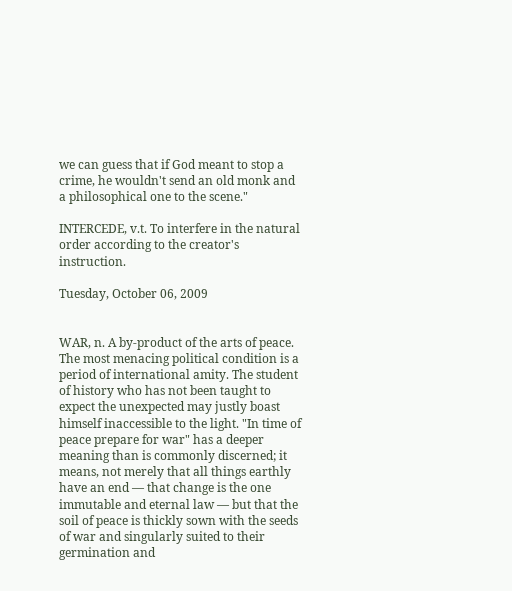we can guess that if God meant to stop a crime, he wouldn't send an old monk and a philosophical one to the scene."

INTERCEDE, v.t. To interfere in the natural order according to the creator's instruction.

Tuesday, October 06, 2009


WAR, n. A by-product of the arts of peace. The most menacing political condition is a period of international amity. The student of history who has not been taught to expect the unexpected may justly boast himself inaccessible to the light. "In time of peace prepare for war" has a deeper meaning than is commonly discerned; it means, not merely that all things earthly have an end — that change is the one immutable and eternal law — but that the soil of peace is thickly sown with the seeds of war and singularly suited to their germination and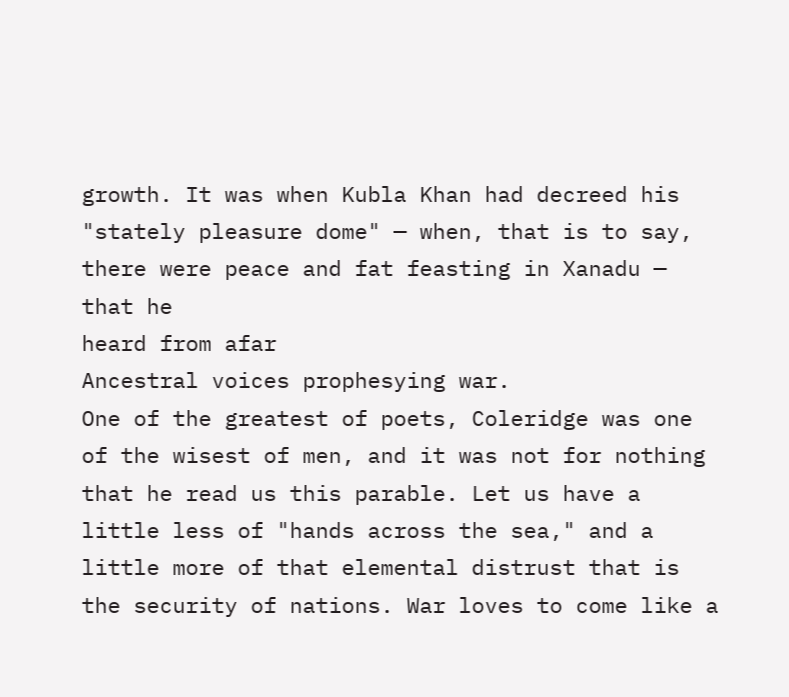growth. It was when Kubla Khan had decreed his "stately pleasure dome" — when, that is to say, there were peace and fat feasting in Xanadu — that he
heard from afar
Ancestral voices prophesying war.
One of the greatest of poets, Coleridge was one of the wisest of men, and it was not for nothing that he read us this parable. Let us have a little less of "hands across the sea," and a little more of that elemental distrust that is the security of nations. War loves to come like a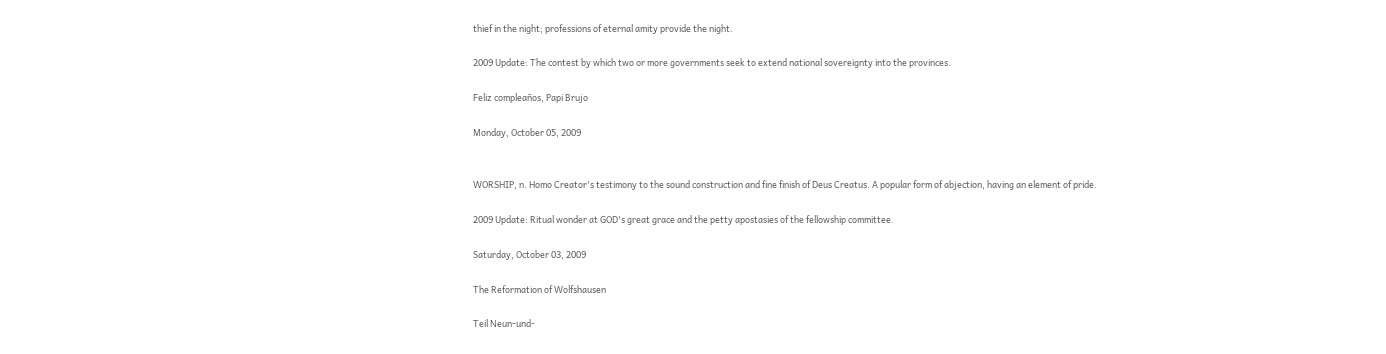thief in the night; professions of eternal amity provide the night.

2009 Update: The contest by which two or more governments seek to extend national sovereignty into the provinces.

Feliz compleaños, Papi Brujo

Monday, October 05, 2009


WORSHIP, n. Homo Creator's testimony to the sound construction and fine finish of Deus Creatus. A popular form of abjection, having an element of pride.

2009 Update: Ritual wonder at GOD's great grace and the petty apostasies of the fellowship committee.

Saturday, October 03, 2009

The Reformation of Wolfshausen

Teil Neun-und-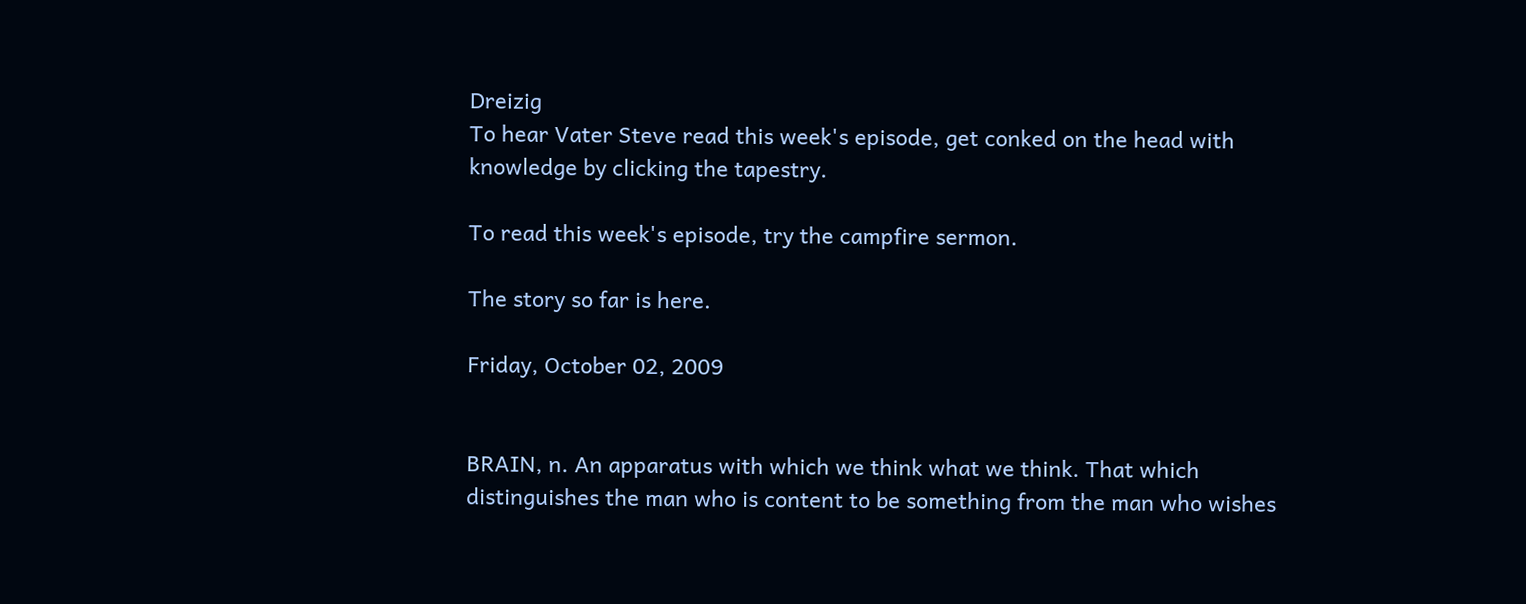Dreizig
To hear Vater Steve read this week's episode, get conked on the head with knowledge by clicking the tapestry.

To read this week's episode, try the campfire sermon.

The story so far is here.

Friday, October 02, 2009


BRAIN, n. An apparatus with which we think what we think. That which distinguishes the man who is content to be something from the man who wishes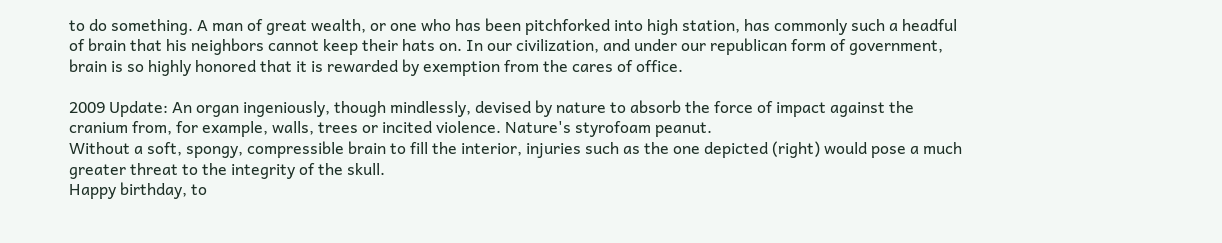to do something. A man of great wealth, or one who has been pitchforked into high station, has commonly such a headful of brain that his neighbors cannot keep their hats on. In our civilization, and under our republican form of government, brain is so highly honored that it is rewarded by exemption from the cares of office.

2009 Update: An organ ingeniously, though mindlessly, devised by nature to absorb the force of impact against the cranium from, for example, walls, trees or incited violence. Nature's styrofoam peanut.
Without a soft, spongy, compressible brain to fill the interior, injuries such as the one depicted (right) would pose a much greater threat to the integrity of the skull.
Happy birthday, to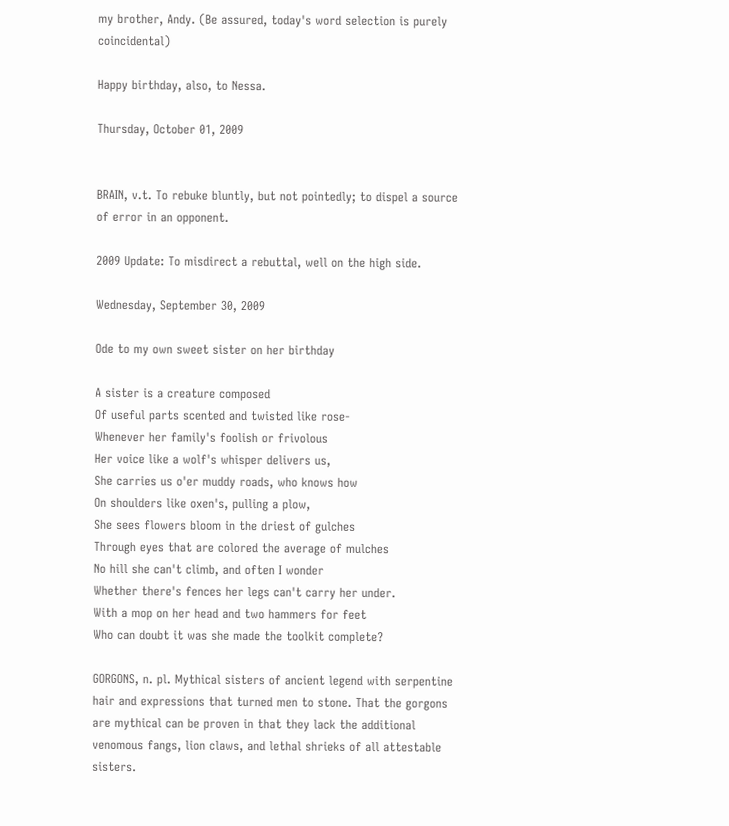my brother, Andy. (Be assured, today's word selection is purely coincidental)

Happy birthday, also, to Nessa.

Thursday, October 01, 2009


BRAIN, v.t. To rebuke bluntly, but not pointedly; to dispel a source of error in an opponent.

2009 Update: To misdirect a rebuttal, well on the high side.

Wednesday, September 30, 2009

Ode to my own sweet sister on her birthday

A sister is a creature composed
Of useful parts scented and twisted like rose-
Whenever her family's foolish or frivolous
Her voice like a wolf's whisper delivers us,
She carries us o'er muddy roads, who knows how
On shoulders like oxen's, pulling a plow,
She sees flowers bloom in the driest of gulches
Through eyes that are colored the average of mulches
No hill she can't climb, and often I wonder
Whether there's fences her legs can't carry her under.
With a mop on her head and two hammers for feet
Who can doubt it was she made the toolkit complete?

GORGONS, n. pl. Mythical sisters of ancient legend with serpentine hair and expressions that turned men to stone. That the gorgons are mythical can be proven in that they lack the additional venomous fangs, lion claws, and lethal shrieks of all attestable sisters.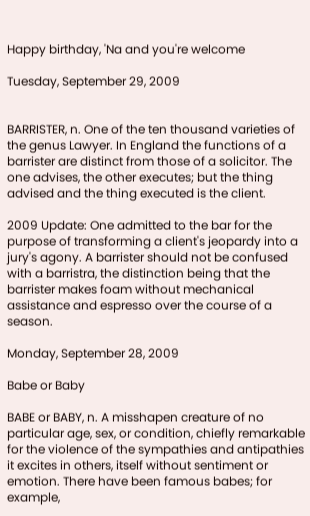Happy birthday, 'Na and you're welcome

Tuesday, September 29, 2009


BARRISTER, n. One of the ten thousand varieties of the genus Lawyer. In England the functions of a barrister are distinct from those of a solicitor. The one advises, the other executes; but the thing advised and the thing executed is the client.

2009 Update: One admitted to the bar for the purpose of transforming a client's jeopardy into a jury's agony. A barrister should not be confused with a barristra, the distinction being that the barrister makes foam without mechanical assistance and espresso over the course of a season.

Monday, September 28, 2009

Babe or Baby

BABE or BABY, n. A misshapen creature of no particular age, sex, or condition, chiefly remarkable for the violence of the sympathies and antipathies it excites in others, itself without sentiment or emotion. There have been famous babes; for example,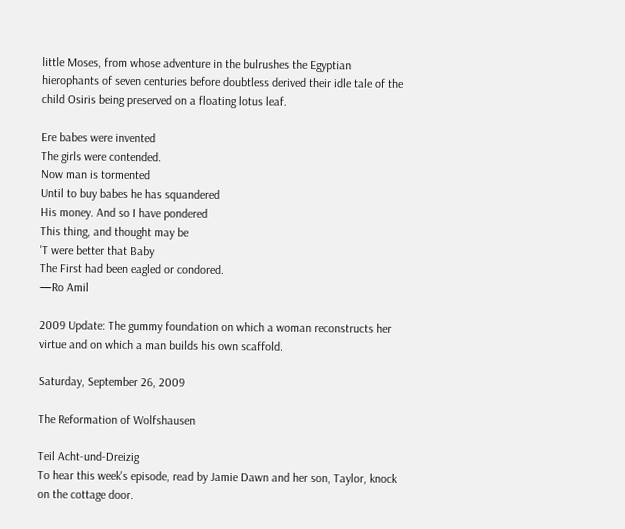little Moses, from whose adventure in the bulrushes the Egyptian hierophants of seven centuries before doubtless derived their idle tale of the child Osiris being preserved on a floating lotus leaf.

Ere babes were invented
The girls were contended.
Now man is tormented
Until to buy babes he has squandered
His money. And so I have pondered
This thing, and thought may be
'T were better that Baby
The First had been eagled or condored.
—Ro Amil

2009 Update: The gummy foundation on which a woman reconstructs her virtue and on which a man builds his own scaffold.

Saturday, September 26, 2009

The Reformation of Wolfshausen

Teil Acht-und-Dreizig
To hear this week's episode, read by Jamie Dawn and her son, Taylor, knock on the cottage door.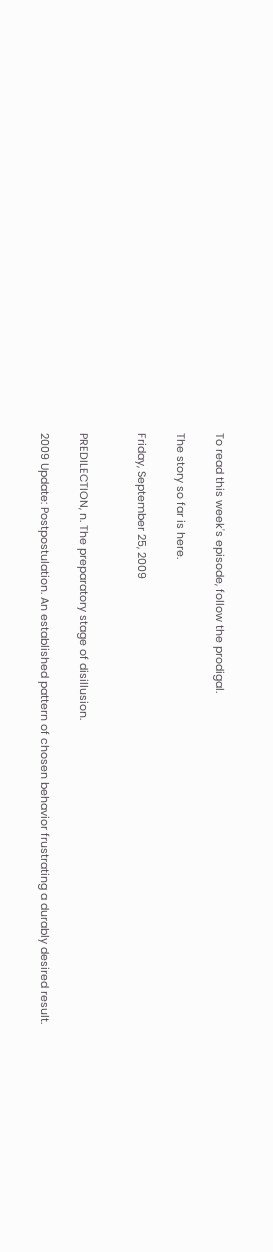To read this week's episode, follow the prodigal.

The story so far is here.

Friday, September 25, 2009


PREDILECTION, n. The preparatory stage of disillusion.

2009 Update: Postpostulation. An established pattern of chosen behavior frustrating a durably desired result.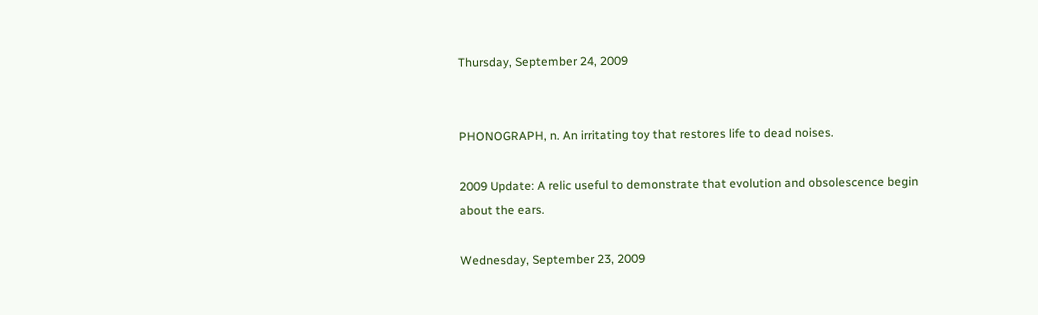Thursday, September 24, 2009


PHONOGRAPH, n. An irritating toy that restores life to dead noises.

2009 Update: A relic useful to demonstrate that evolution and obsolescence begin about the ears.

Wednesday, September 23, 2009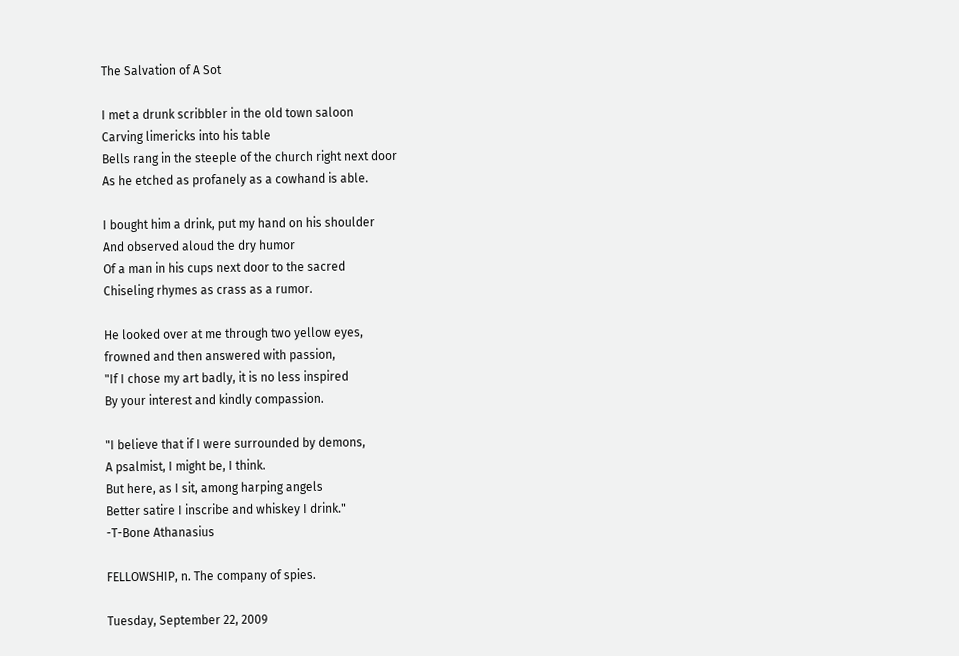The Salvation of A Sot

I met a drunk scribbler in the old town saloon
Carving limericks into his table
Bells rang in the steeple of the church right next door
As he etched as profanely as a cowhand is able.

I bought him a drink, put my hand on his shoulder
And observed aloud the dry humor
Of a man in his cups next door to the sacred
Chiseling rhymes as crass as a rumor.

He looked over at me through two yellow eyes,
frowned and then answered with passion,
"If I chose my art badly, it is no less inspired
By your interest and kindly compassion.

"I believe that if I were surrounded by demons,
A psalmist, I might be, I think.
But here, as I sit, among harping angels
Better satire I inscribe and whiskey I drink."
-T-Bone Athanasius

FELLOWSHIP, n. The company of spies.

Tuesday, September 22, 2009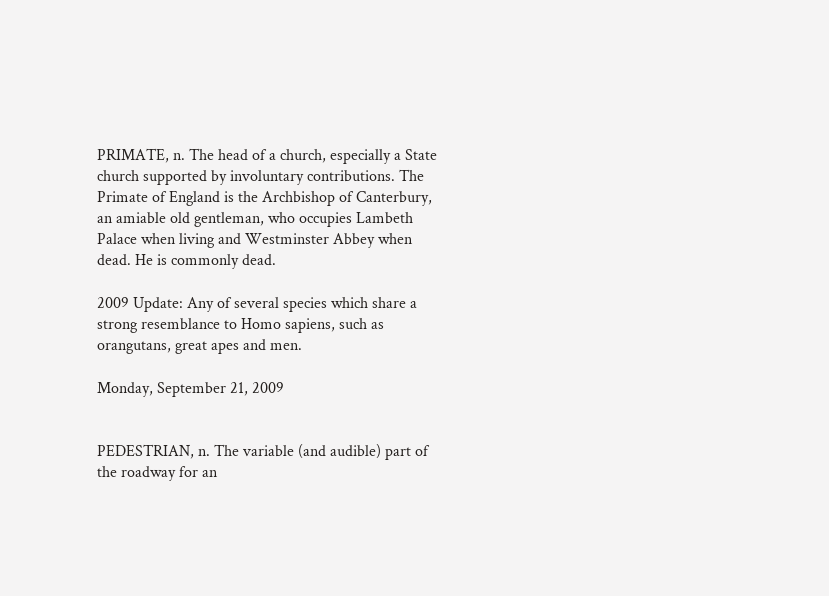PRIMATE, n. The head of a church, especially a State church supported by involuntary contributions. The Primate of England is the Archbishop of Canterbury, an amiable old gentleman, who occupies Lambeth Palace when living and Westminster Abbey when dead. He is commonly dead.

2009 Update: Any of several species which share a strong resemblance to Homo sapiens, such as orangutans, great apes and men.

Monday, September 21, 2009


PEDESTRIAN, n. The variable (and audible) part of the roadway for an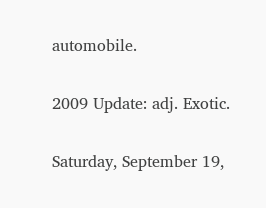automobile.

2009 Update: adj. Exotic.

Saturday, September 19,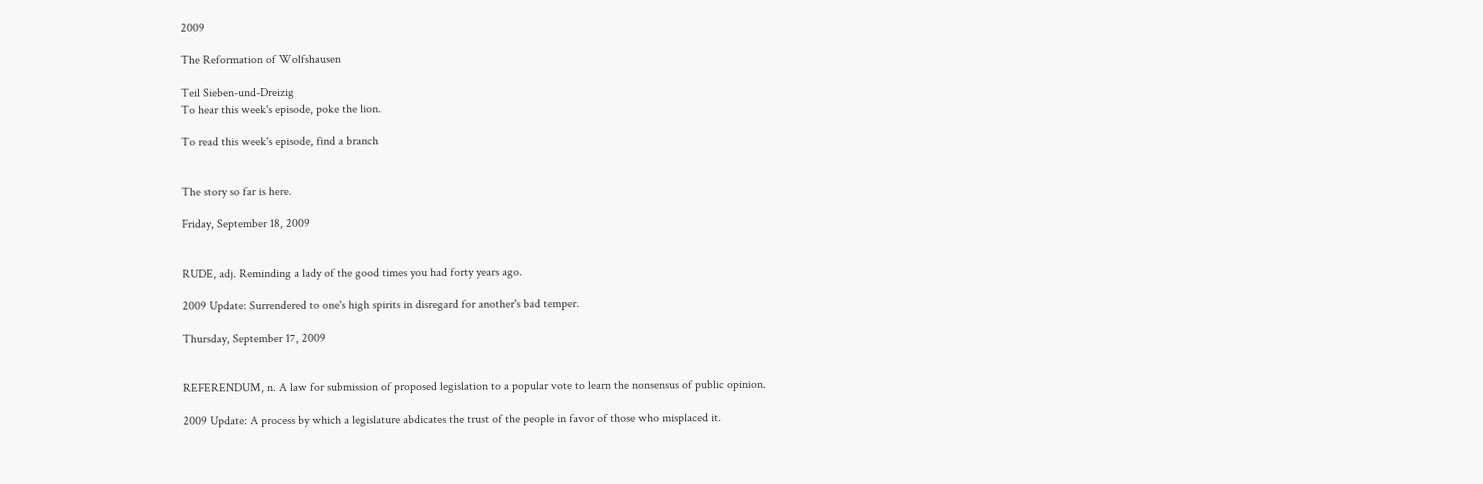2009

The Reformation of Wolfshausen

Teil Sieben-und-Dreizig
To hear this week's episode, poke the lion.

To read this week's episode, find a branch


The story so far is here.

Friday, September 18, 2009


RUDE, adj. Reminding a lady of the good times you had forty years ago.

2009 Update: Surrendered to one's high spirits in disregard for another's bad temper.

Thursday, September 17, 2009


REFERENDUM, n. A law for submission of proposed legislation to a popular vote to learn the nonsensus of public opinion.

2009 Update: A process by which a legislature abdicates the trust of the people in favor of those who misplaced it.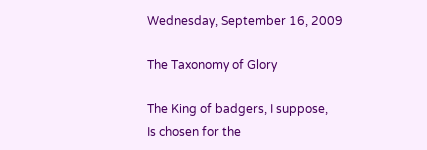Wednesday, September 16, 2009

The Taxonomy of Glory

The King of badgers, I suppose,
Is chosen for the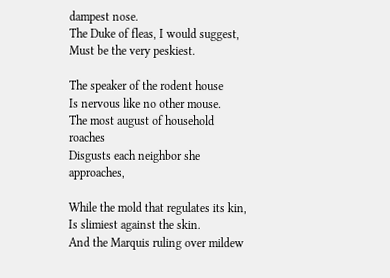dampest nose.
The Duke of fleas, I would suggest,
Must be the very peskiest.

The speaker of the rodent house
Is nervous like no other mouse.
The most august of household roaches
Disgusts each neighbor she approaches,

While the mold that regulates its kin,
Is slimiest against the skin.
And the Marquis ruling over mildew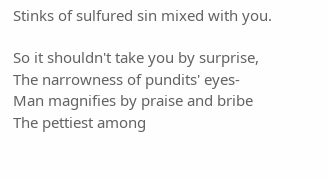Stinks of sulfured sin mixed with you.

So it shouldn't take you by surprise,
The narrowness of pundits' eyes-
Man magnifies by praise and bribe
The pettiest among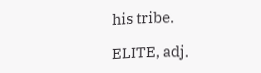his tribe.

ELITE, adj.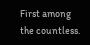First among the countless.